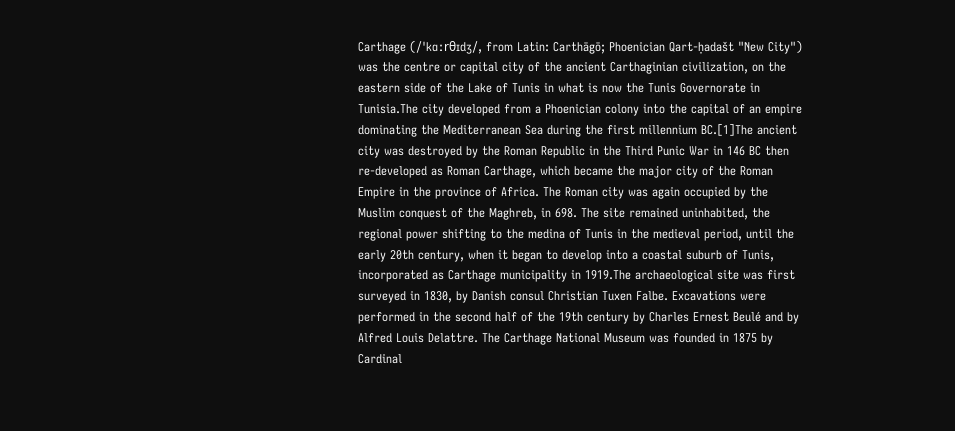Carthage (/ˈkɑːrθɪdʒ/, from Latin: Carthāgō; Phoenician Qart-ḥadašt "New City") was the centre or capital city of the ancient Carthaginian civilization, on the eastern side of the Lake of Tunis in what is now the Tunis Governorate in Tunisia.The city developed from a Phoenician colony into the capital of an empire dominating the Mediterranean Sea during the first millennium BC.[1]The ancient city was destroyed by the Roman Republic in the Third Punic War in 146 BC then re-developed as Roman Carthage, which became the major city of the Roman Empire in the province of Africa. The Roman city was again occupied by the Muslim conquest of the Maghreb, in 698. The site remained uninhabited, the regional power shifting to the medina of Tunis in the medieval period, until the early 20th century, when it began to develop into a coastal suburb of Tunis, incorporated as Carthage municipality in 1919.The archaeological site was first surveyed in 1830, by Danish consul Christian Tuxen Falbe. Excavations were performed in the second half of the 19th century by Charles Ernest Beulé and by Alfred Louis Delattre. The Carthage National Museum was founded in 1875 by Cardinal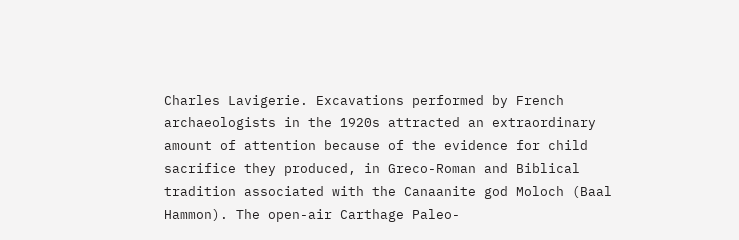Charles Lavigerie. Excavations performed by French archaeologists in the 1920s attracted an extraordinary amount of attention because of the evidence for child sacrifice they produced, in Greco-Roman and Biblical tradition associated with the Canaanite god Moloch (Baal Hammon). The open-air Carthage Paleo-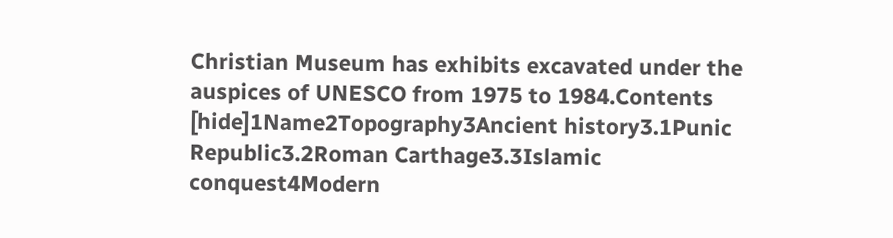Christian Museum has exhibits excavated under the auspices of UNESCO from 1975 to 1984.Contents [hide]1Name2Topography3Ancient history3.1Punic Republic3.2Roman Carthage3.3Islamic conquest4Modern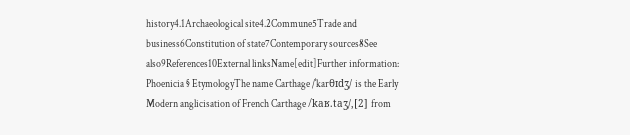history4.1Archaeological site4.2Commune5Trade and business6Constitution of state7Contemporary sources8See also9References10External linksName[edit]Further information: Phoenicia § EtymologyThe name Carthage /ˈkarθɪdʒ/ is the Early Modern anglicisation of French Carthage /kaʁ.taʒ/,[2] from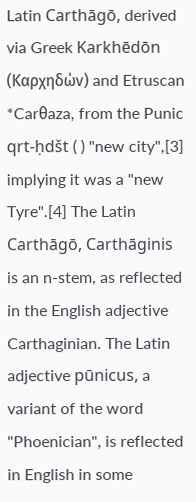Latin Carthāgō, derived via Greek Karkhēdōn (Καρχηδών) and Etruscan *Carθaza, from the Punic qrt-ḥdšt ( ) "new city",[3] implying it was a "new Tyre".[4] The Latin Carthāgō, Carthāginis is an n-stem, as reflected in the English adjective Carthaginian. The Latin adjective pūnicus, a variant of the word "Phoenician", is reflected in English in some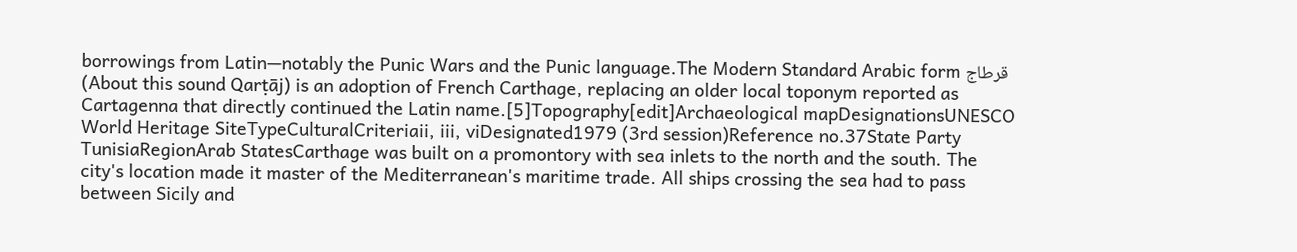borrowings from Latin—notably the Punic Wars and the Punic language.The Modern Standard Arabic form قرطاج (About this sound Qarṭāj) is an adoption of French Carthage, replacing an older local toponym reported as Cartagenna that directly continued the Latin name.[5]Topography[edit]Archaeological mapDesignationsUNESCO World Heritage SiteTypeCulturalCriteriaii, iii, viDesignated1979 (3rd session)Reference no.37State Party TunisiaRegionArab StatesCarthage was built on a promontory with sea inlets to the north and the south. The city's location made it master of the Mediterranean's maritime trade. All ships crossing the sea had to pass between Sicily and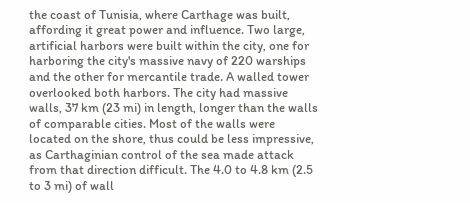the coast of Tunisia, where Carthage was built, affording it great power and influence. Two large, artificial harbors were built within the city, one for harboring the city's massive navy of 220 warships and the other for mercantile trade. A walled tower overlooked both harbors. The city had massive walls, 37 km (23 mi) in length, longer than the walls of comparable cities. Most of the walls were located on the shore, thus could be less impressive, as Carthaginian control of the sea made attack from that direction difficult. The 4.0 to 4.8 km (2.5 to 3 mi) of wall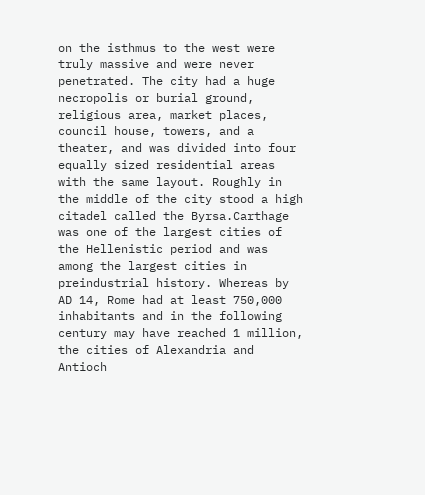on the isthmus to the west were truly massive and were never penetrated. The city had a huge necropolis or burial ground, religious area, market places, council house, towers, and a theater, and was divided into four equally sized residential areas with the same layout. Roughly in the middle of the city stood a high citadel called the Byrsa.Carthage was one of the largest cities of the Hellenistic period and was among the largest cities in preindustrial history. Whereas by AD 14, Rome had at least 750,000 inhabitants and in the following century may have reached 1 million, the cities of Alexandria and Antioch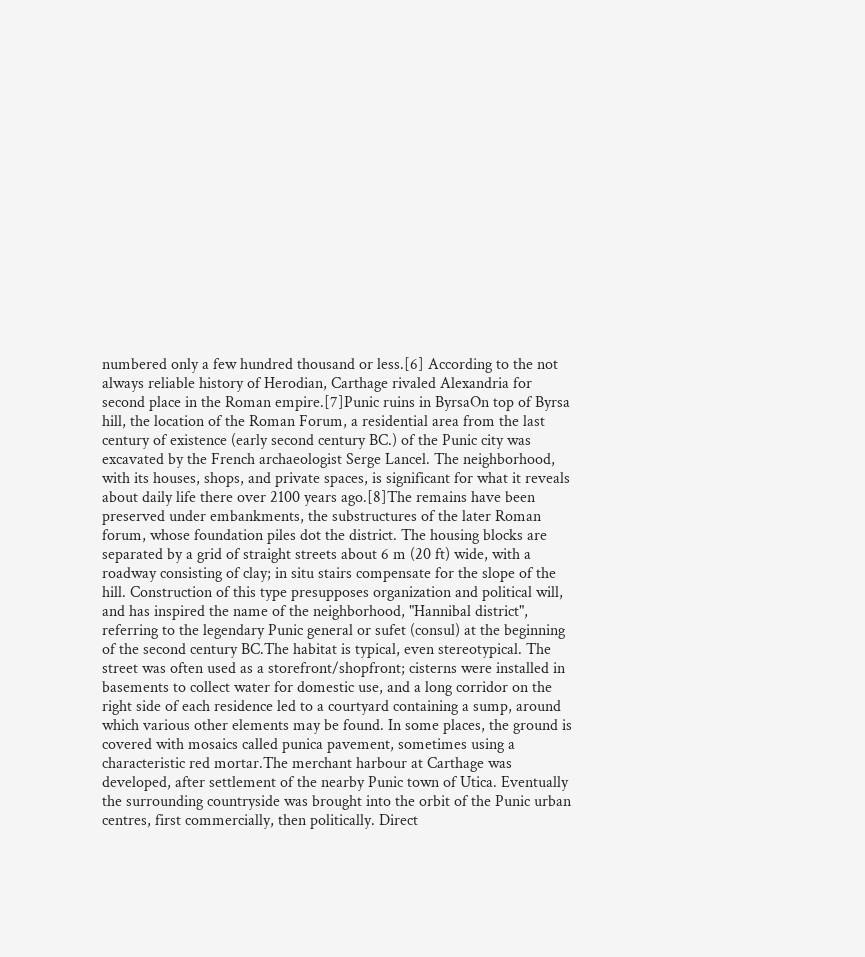numbered only a few hundred thousand or less.[6] According to the not always reliable history of Herodian, Carthage rivaled Alexandria for second place in the Roman empire.[7]Punic ruins in ByrsaOn top of Byrsa hill, the location of the Roman Forum, a residential area from the last century of existence (early second century BC.) of the Punic city was excavated by the French archaeologist Serge Lancel. The neighborhood, with its houses, shops, and private spaces, is significant for what it reveals about daily life there over 2100 years ago.[8]The remains have been preserved under embankments, the substructures of the later Roman forum, whose foundation piles dot the district. The housing blocks are separated by a grid of straight streets about 6 m (20 ft) wide, with a roadway consisting of clay; in situ stairs compensate for the slope of the hill. Construction of this type presupposes organization and political will, and has inspired the name of the neighborhood, "Hannibal district", referring to the legendary Punic general or sufet (consul) at the beginning of the second century BC.The habitat is typical, even stereotypical. The street was often used as a storefront/shopfront; cisterns were installed in basements to collect water for domestic use, and a long corridor on the right side of each residence led to a courtyard containing a sump, around which various other elements may be found. In some places, the ground is covered with mosaics called punica pavement, sometimes using a characteristic red mortar.The merchant harbour at Carthage was developed, after settlement of the nearby Punic town of Utica. Eventually the surrounding countryside was brought into the orbit of the Punic urban centres, first commercially, then politically. Direct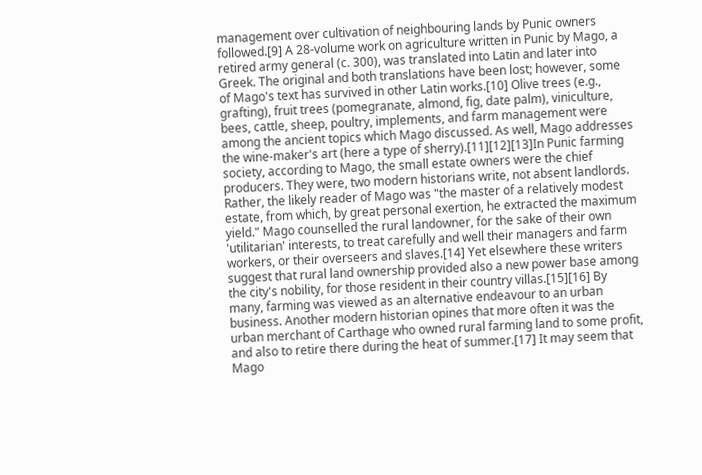management over cultivation of neighbouring lands by Punic owners followed.[9] A 28-volume work on agriculture written in Punic by Mago, a retired army general (c. 300), was translated into Latin and later into Greek. The original and both translations have been lost; however, some of Mago's text has survived in other Latin works.[10] Olive trees (e.g., grafting), fruit trees (pomegranate, almond, fig, date palm), viniculture, bees, cattle, sheep, poultry, implements, and farm management were among the ancient topics which Mago discussed. As well, Mago addresses the wine-maker's art (here a type of sherry).[11][12][13]In Punic farming society, according to Mago, the small estate owners were the chief producers. They were, two modern historians write, not absent landlords. Rather, the likely reader of Mago was "the master of a relatively modest estate, from which, by great personal exertion, he extracted the maximum yield." Mago counselled the rural landowner, for the sake of their own 'utilitarian' interests, to treat carefully and well their managers and farm workers, or their overseers and slaves.[14] Yet elsewhere these writers suggest that rural land ownership provided also a new power base among the city's nobility, for those resident in their country villas.[15][16] By many, farming was viewed as an alternative endeavour to an urban business. Another modern historian opines that more often it was the urban merchant of Carthage who owned rural farming land to some profit, and also to retire there during the heat of summer.[17] It may seem that Mago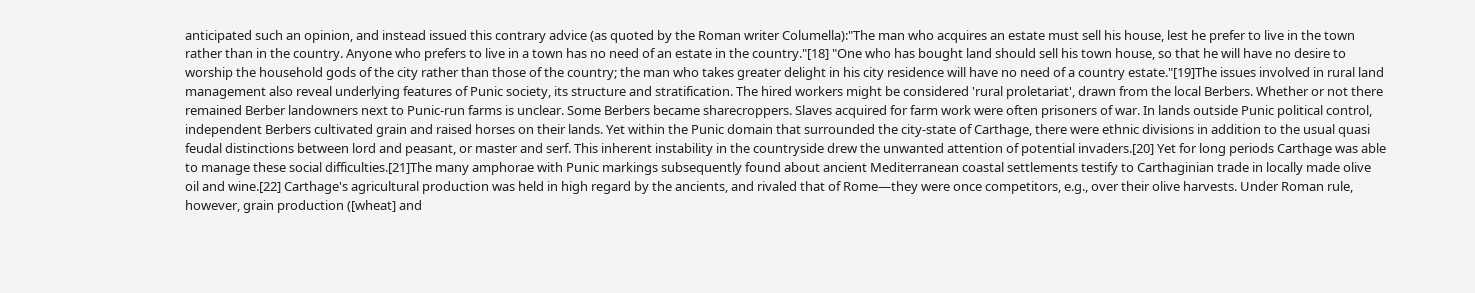anticipated such an opinion, and instead issued this contrary advice (as quoted by the Roman writer Columella):"The man who acquires an estate must sell his house, lest he prefer to live in the town rather than in the country. Anyone who prefers to live in a town has no need of an estate in the country."[18] "One who has bought land should sell his town house, so that he will have no desire to worship the household gods of the city rather than those of the country; the man who takes greater delight in his city residence will have no need of a country estate."[19]The issues involved in rural land management also reveal underlying features of Punic society, its structure and stratification. The hired workers might be considered 'rural proletariat', drawn from the local Berbers. Whether or not there remained Berber landowners next to Punic-run farms is unclear. Some Berbers became sharecroppers. Slaves acquired for farm work were often prisoners of war. In lands outside Punic political control, independent Berbers cultivated grain and raised horses on their lands. Yet within the Punic domain that surrounded the city-state of Carthage, there were ethnic divisions in addition to the usual quasi feudal distinctions between lord and peasant, or master and serf. This inherent instability in the countryside drew the unwanted attention of potential invaders.[20] Yet for long periods Carthage was able to manage these social difficulties.[21]The many amphorae with Punic markings subsequently found about ancient Mediterranean coastal settlements testify to Carthaginian trade in locally made olive oil and wine.[22] Carthage's agricultural production was held in high regard by the ancients, and rivaled that of Rome—they were once competitors, e.g., over their olive harvests. Under Roman rule, however, grain production ([wheat] and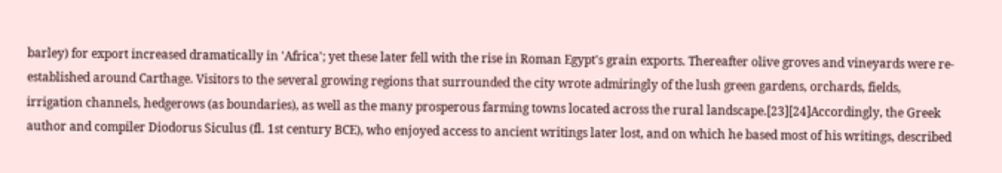barley) for export increased dramatically in 'Africa'; yet these later fell with the rise in Roman Egypt's grain exports. Thereafter olive groves and vineyards were re-established around Carthage. Visitors to the several growing regions that surrounded the city wrote admiringly of the lush green gardens, orchards, fields, irrigation channels, hedgerows (as boundaries), as well as the many prosperous farming towns located across the rural landscape.[23][24]Accordingly, the Greek author and compiler Diodorus Siculus (fl. 1st century BCE), who enjoyed access to ancient writings later lost, and on which he based most of his writings, described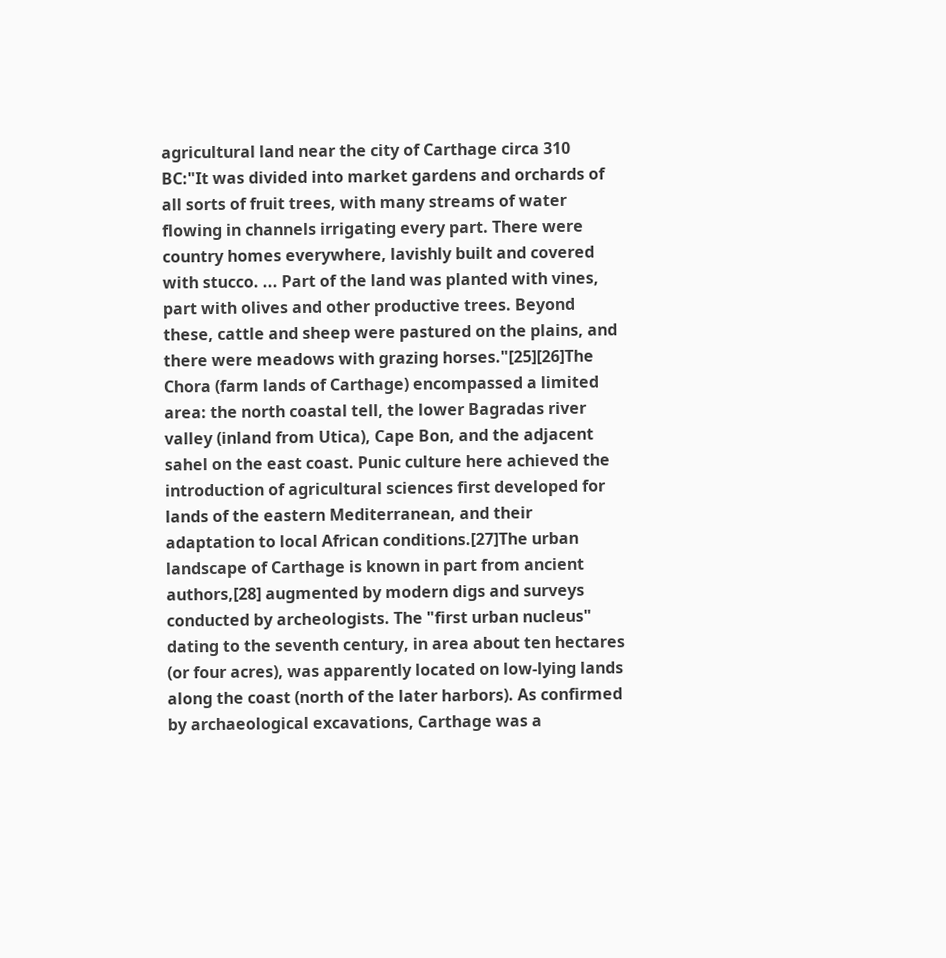agricultural land near the city of Carthage circa 310 BC:"It was divided into market gardens and orchards of all sorts of fruit trees, with many streams of water flowing in channels irrigating every part. There were country homes everywhere, lavishly built and covered with stucco. ... Part of the land was planted with vines, part with olives and other productive trees. Beyond these, cattle and sheep were pastured on the plains, and there were meadows with grazing horses."[25][26]The Chora (farm lands of Carthage) encompassed a limited area: the north coastal tell, the lower Bagradas river valley (inland from Utica), Cape Bon, and the adjacent sahel on the east coast. Punic culture here achieved the introduction of agricultural sciences first developed for lands of the eastern Mediterranean, and their adaptation to local African conditions.[27]The urban landscape of Carthage is known in part from ancient authors,[28] augmented by modern digs and surveys conducted by archeologists. The "first urban nucleus" dating to the seventh century, in area about ten hectares (or four acres), was apparently located on low-lying lands along the coast (north of the later harbors). As confirmed by archaeological excavations, Carthage was a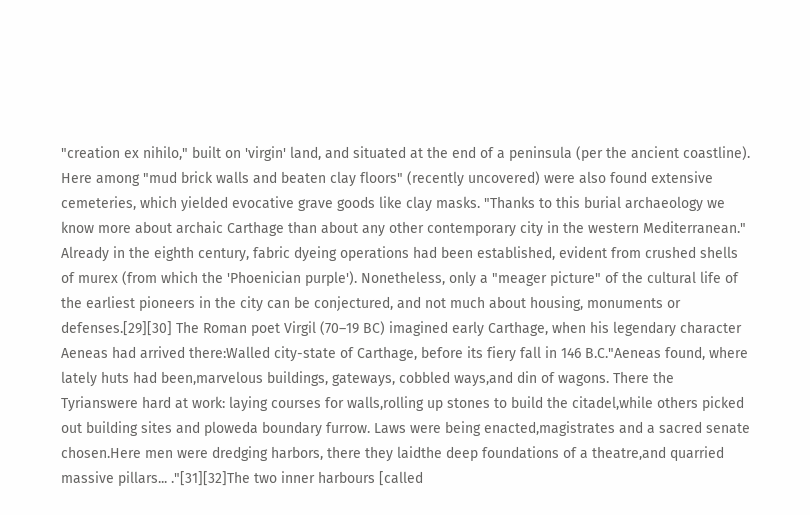"creation ex nihilo," built on 'virgin' land, and situated at the end of a peninsula (per the ancient coastline). Here among "mud brick walls and beaten clay floors" (recently uncovered) were also found extensive cemeteries, which yielded evocative grave goods like clay masks. "Thanks to this burial archaeology we know more about archaic Carthage than about any other contemporary city in the western Mediterranean." Already in the eighth century, fabric dyeing operations had been established, evident from crushed shells of murex (from which the 'Phoenician purple'). Nonetheless, only a "meager picture" of the cultural life of the earliest pioneers in the city can be conjectured, and not much about housing, monuments or defenses.[29][30] The Roman poet Virgil (70–19 BC) imagined early Carthage, when his legendary character Aeneas had arrived there:Walled city-state of Carthage, before its fiery fall in 146 B.C."Aeneas found, where lately huts had been,marvelous buildings, gateways, cobbled ways,and din of wagons. There the Tyrianswere hard at work: laying courses for walls,rolling up stones to build the citadel,while others picked out building sites and ploweda boundary furrow. Laws were being enacted,magistrates and a sacred senate chosen.Here men were dredging harbors, there they laidthe deep foundations of a theatre,and quarried massive pillars... ."[31][32]The two inner harbours [called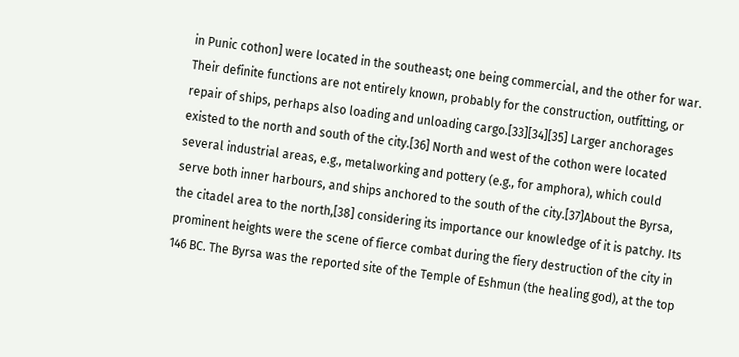in Punic cothon] were located in the southeast; one being commercial, and the other for war. Their definite functions are not entirely known, probably for the construction, outfitting, or repair of ships, perhaps also loading and unloading cargo.[33][34][35] Larger anchorages existed to the north and south of the city.[36] North and west of the cothon were located several industrial areas, e.g., metalworking and pottery (e.g., for amphora), which could serve both inner harbours, and ships anchored to the south of the city.[37]About the Byrsa, the citadel area to the north,[38] considering its importance our knowledge of it is patchy. Its prominent heights were the scene of fierce combat during the fiery destruction of the city in 146 BC. The Byrsa was the reported site of the Temple of Eshmun (the healing god), at the top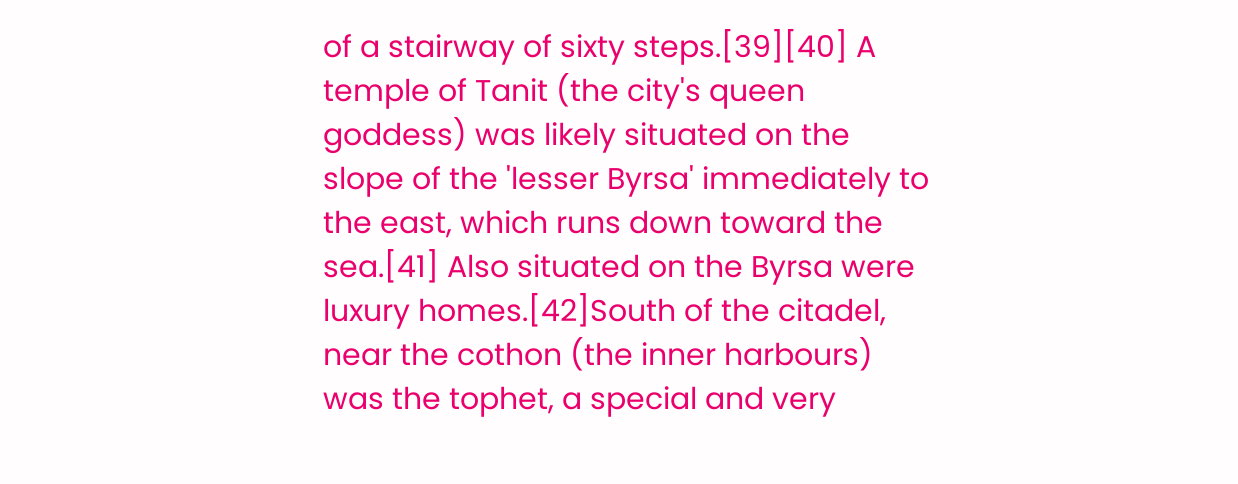of a stairway of sixty steps.[39][40] A temple of Tanit (the city's queen goddess) was likely situated on the slope of the 'lesser Byrsa' immediately to the east, which runs down toward the sea.[41] Also situated on the Byrsa were luxury homes.[42]South of the citadel, near the cothon (the inner harbours) was the tophet, a special and very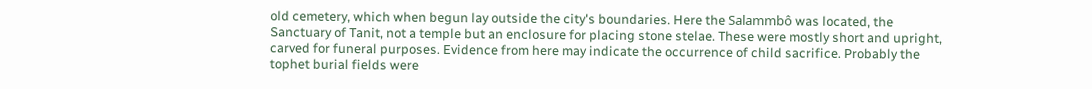old cemetery, which when begun lay outside the city's boundaries. Here the Salammbô was located, the Sanctuary of Tanit, not a temple but an enclosure for placing stone stelae. These were mostly short and upright, carved for funeral purposes. Evidence from here may indicate the occurrence of child sacrifice. Probably the tophet burial fields were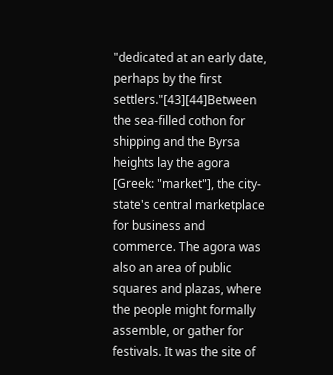"dedicated at an early date, perhaps by the first settlers."[43][44]Between the sea-filled cothon for shipping and the Byrsa heights lay the agora [Greek: "market"], the city-state's central marketplace for business and commerce. The agora was also an area of public squares and plazas, where the people might formally assemble, or gather for festivals. It was the site of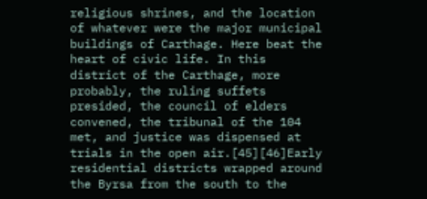religious shrines, and the location of whatever were the major municipal buildings of Carthage. Here beat the heart of civic life. In this district of the Carthage, more probably, the ruling suffets presided, the council of elders convened, the tribunal of the 104 met, and justice was dispensed at trials in the open air.[45][46]Early residential districts wrapped around the Byrsa from the south to the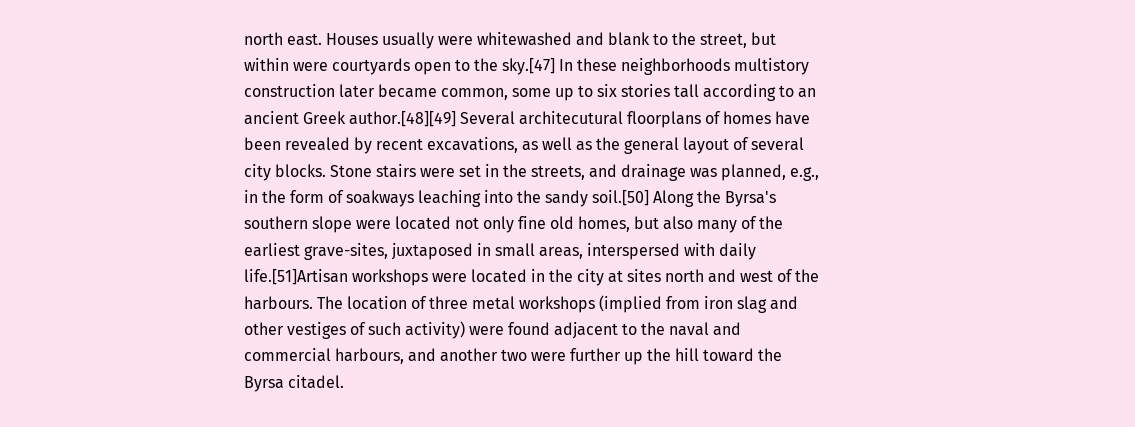north east. Houses usually were whitewashed and blank to the street, but within were courtyards open to the sky.[47] In these neighborhoods multistory construction later became common, some up to six stories tall according to an ancient Greek author.[48][49] Several architecutural floorplans of homes have been revealed by recent excavations, as well as the general layout of several city blocks. Stone stairs were set in the streets, and drainage was planned, e.g., in the form of soakways leaching into the sandy soil.[50] Along the Byrsa's southern slope were located not only fine old homes, but also many of the earliest grave-sites, juxtaposed in small areas, interspersed with daily life.[51]Artisan workshops were located in the city at sites north and west of the harbours. The location of three metal workshops (implied from iron slag and other vestiges of such activity) were found adjacent to the naval and commercial harbours, and another two were further up the hill toward the Byrsa citadel.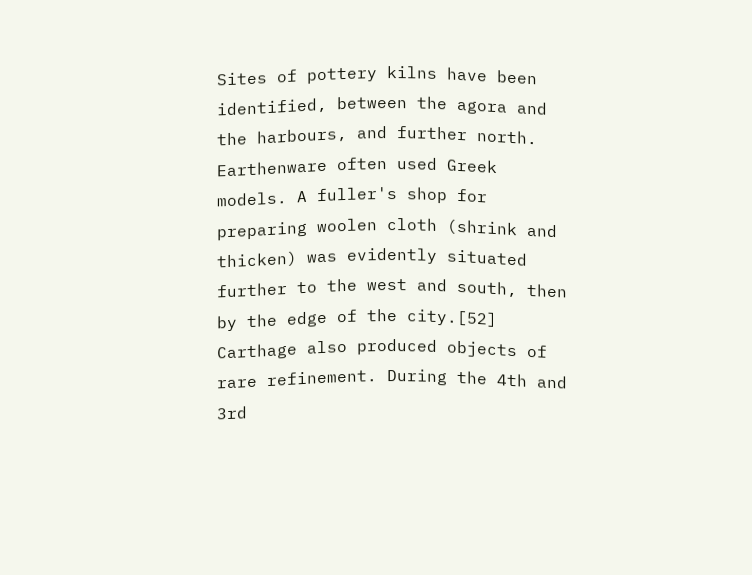Sites of pottery kilns have been identified, between the agora and the harbours, and further north. Earthenware often used Greek models. A fuller's shop for preparing woolen cloth (shrink and thicken) was evidently situated further to the west and south, then by the edge of the city.[52] Carthage also produced objects of rare refinement. During the 4th and 3rd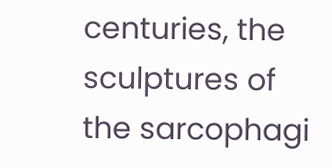centuries, the sculptures of the sarcophagi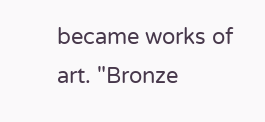became works of art. "Bronze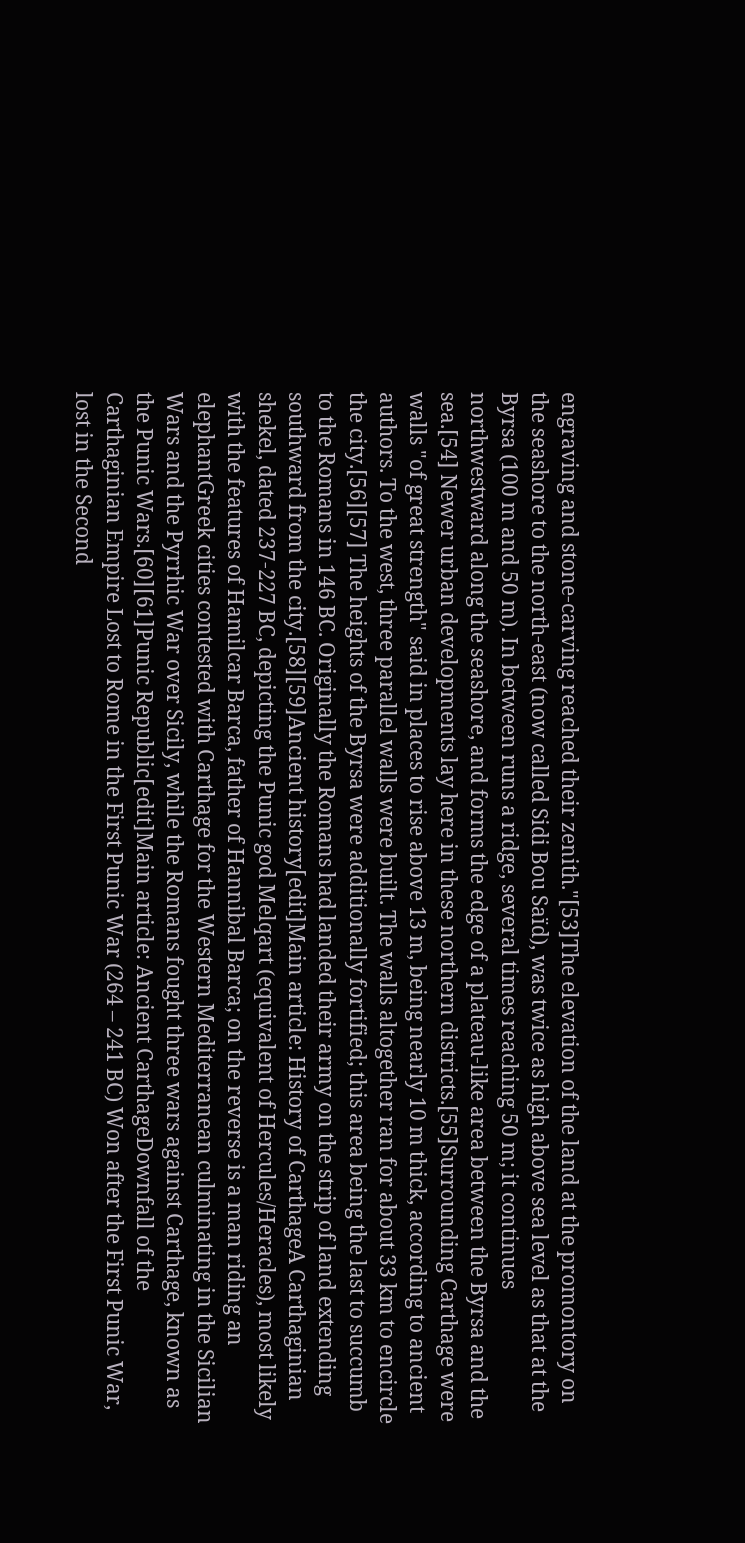engraving and stone-carving reached their zenith."[53]The elevation of the land at the promontory on the seashore to the north-east (now called Sidi Bou Saïd), was twice as high above sea level as that at the Byrsa (100 m and 50 m). In between runs a ridge, several times reaching 50 m; it continues northwestward along the seashore, and forms the edge of a plateau-like area between the Byrsa and the sea.[54] Newer urban developments lay here in these northern districts.[55]Surrounding Carthage were walls "of great strength" said in places to rise above 13 m, being nearly 10 m thick, according to ancient authors. To the west, three parallel walls were built. The walls altogether ran for about 33 km to encircle the city.[56][57] The heights of the Byrsa were additionally fortified; this area being the last to succumb to the Romans in 146 BC. Originally the Romans had landed their army on the strip of land extending southward from the city.[58][59]Ancient history[edit]Main article: History of CarthageA Carthaginian shekel, dated 237-227 BC, depicting the Punic god Melqart (equivalent of Hercules/Heracles), most likely with the features of Hamilcar Barca, father of Hannibal Barca; on the reverse is a man riding an elephantGreek cities contested with Carthage for the Western Mediterranean culminating in the Sicilian Wars and the Pyrrhic War over Sicily, while the Romans fought three wars against Carthage, known as the Punic Wars.[60][61]Punic Republic[edit]Main article: Ancient CarthageDownfall of the Carthaginian Empire Lost to Rome in the First Punic War (264 – 241 BC) Won after the First Punic War, lost in the Second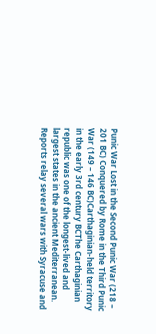Punic War Lost in the Second Punic War (218 – 201 BC) Conquered by Rome in the Third Punic War (149 – 146 BC)Carthaginian-held territory in the early 3rd century BCThe Carthaginian republic was one of the longest-lived and largest states in the ancient Mediterranean. Reports relay several wars with Syracuse and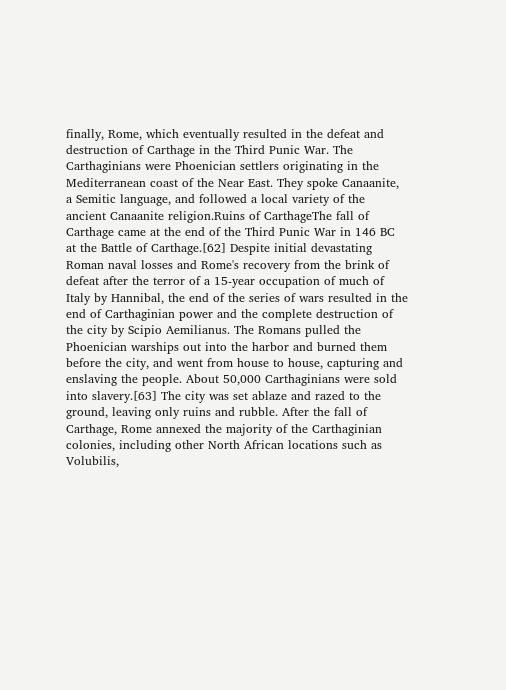finally, Rome, which eventually resulted in the defeat and destruction of Carthage in the Third Punic War. The Carthaginians were Phoenician settlers originating in the Mediterranean coast of the Near East. They spoke Canaanite, a Semitic language, and followed a local variety of the ancient Canaanite religion.Ruins of CarthageThe fall of Carthage came at the end of the Third Punic War in 146 BC at the Battle of Carthage.[62] Despite initial devastating Roman naval losses and Rome's recovery from the brink of defeat after the terror of a 15-year occupation of much of Italy by Hannibal, the end of the series of wars resulted in the end of Carthaginian power and the complete destruction of the city by Scipio Aemilianus. The Romans pulled the Phoenician warships out into the harbor and burned them before the city, and went from house to house, capturing and enslaving the people. About 50,000 Carthaginians were sold into slavery.[63] The city was set ablaze and razed to the ground, leaving only ruins and rubble. After the fall of Carthage, Rome annexed the majority of the Carthaginian colonies, including other North African locations such as Volubilis,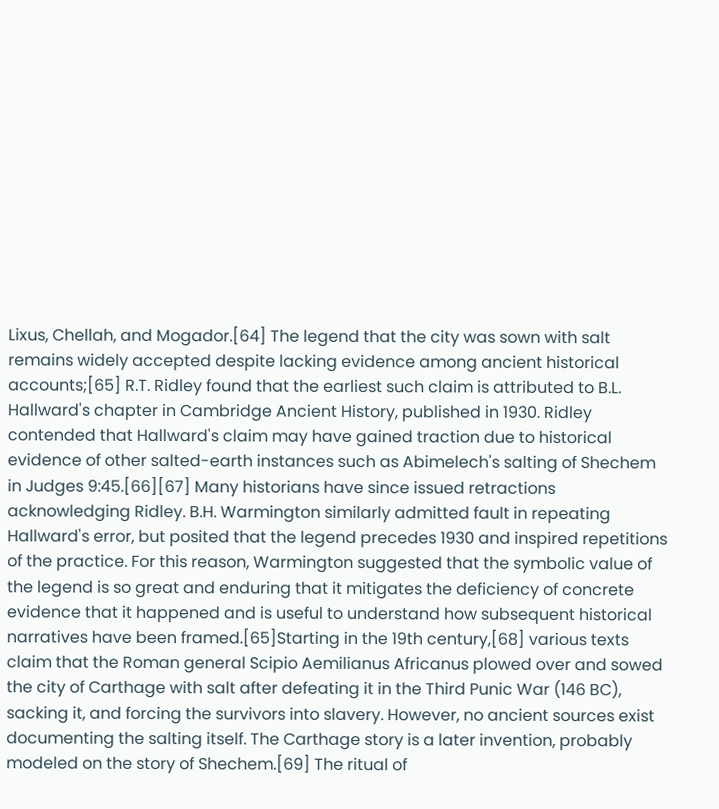Lixus, Chellah, and Mogador.[64] The legend that the city was sown with salt remains widely accepted despite lacking evidence among ancient historical accounts;[65] R.T. Ridley found that the earliest such claim is attributed to B.L. Hallward's chapter in Cambridge Ancient History, published in 1930. Ridley contended that Hallward's claim may have gained traction due to historical evidence of other salted-earth instances such as Abimelech's salting of Shechem in Judges 9:45.[66][67] Many historians have since issued retractions acknowledging Ridley. B.H. Warmington similarly admitted fault in repeating Hallward's error, but posited that the legend precedes 1930 and inspired repetitions of the practice. For this reason, Warmington suggested that the symbolic value of the legend is so great and enduring that it mitigates the deficiency of concrete evidence that it happened and is useful to understand how subsequent historical narratives have been framed.[65]Starting in the 19th century,[68] various texts claim that the Roman general Scipio Aemilianus Africanus plowed over and sowed the city of Carthage with salt after defeating it in the Third Punic War (146 BC), sacking it, and forcing the survivors into slavery. However, no ancient sources exist documenting the salting itself. The Carthage story is a later invention, probably modeled on the story of Shechem.[69] The ritual of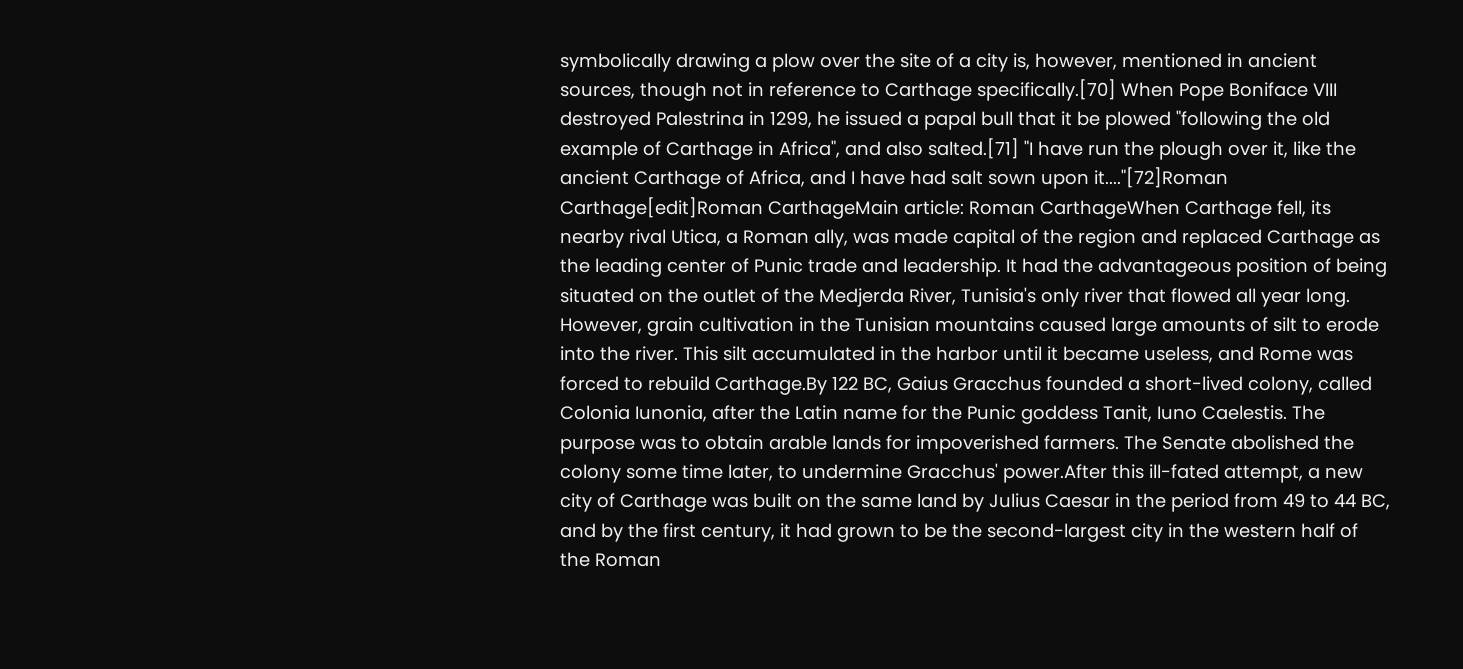symbolically drawing a plow over the site of a city is, however, mentioned in ancient sources, though not in reference to Carthage specifically.[70] When Pope Boniface VIII destroyed Palestrina in 1299, he issued a papal bull that it be plowed "following the old example of Carthage in Africa", and also salted.[71] "I have run the plough over it, like the ancient Carthage of Africa, and I have had salt sown upon it...."[72]Roman Carthage[edit]Roman CarthageMain article: Roman CarthageWhen Carthage fell, its nearby rival Utica, a Roman ally, was made capital of the region and replaced Carthage as the leading center of Punic trade and leadership. It had the advantageous position of being situated on the outlet of the Medjerda River, Tunisia's only river that flowed all year long. However, grain cultivation in the Tunisian mountains caused large amounts of silt to erode into the river. This silt accumulated in the harbor until it became useless, and Rome was forced to rebuild Carthage.By 122 BC, Gaius Gracchus founded a short-lived colony, called Colonia Iunonia, after the Latin name for the Punic goddess Tanit, Iuno Caelestis. The purpose was to obtain arable lands for impoverished farmers. The Senate abolished the colony some time later, to undermine Gracchus' power.After this ill-fated attempt, a new city of Carthage was built on the same land by Julius Caesar in the period from 49 to 44 BC, and by the first century, it had grown to be the second-largest city in the western half of the Roman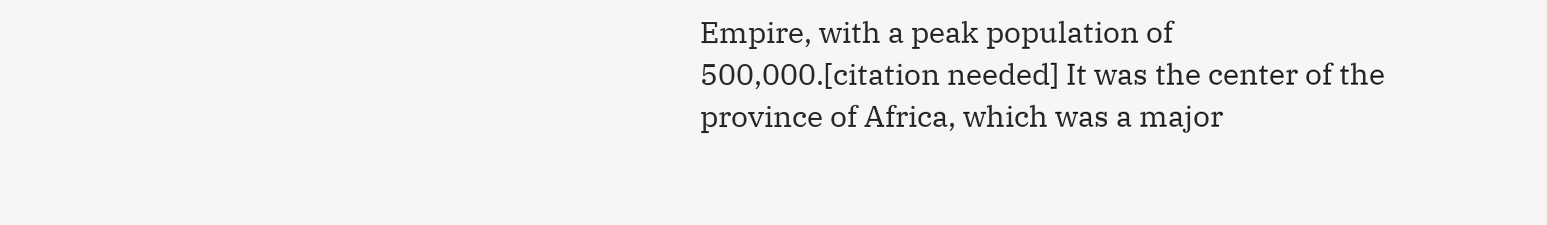Empire, with a peak population of 500,000.[citation needed] It was the center of the province of Africa, which was a major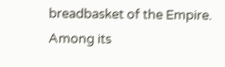breadbasket of the Empire. Among its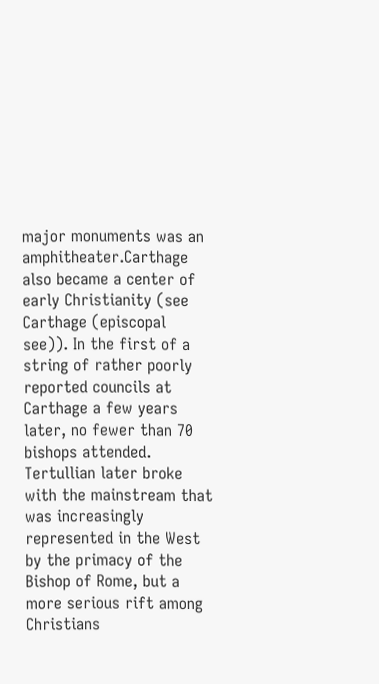major monuments was an amphitheater.Carthage also became a center of early Christianity (see Carthage (episcopal see)). In the first of a string of rather poorly reported councils at Carthage a few years later, no fewer than 70 bishops attended. Tertullian later broke with the mainstream that was increasingly represented in the West by the primacy of the Bishop of Rome, but a more serious rift among Christians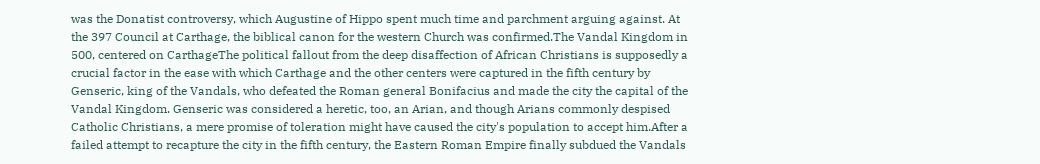was the Donatist controversy, which Augustine of Hippo spent much time and parchment arguing against. At the 397 Council at Carthage, the biblical canon for the western Church was confirmed.The Vandal Kingdom in 500, centered on CarthageThe political fallout from the deep disaffection of African Christians is supposedly a crucial factor in the ease with which Carthage and the other centers were captured in the fifth century by Genseric, king of the Vandals, who defeated the Roman general Bonifacius and made the city the capital of the Vandal Kingdom. Genseric was considered a heretic, too, an Arian, and though Arians commonly despised Catholic Christians, a mere promise of toleration might have caused the city's population to accept him.After a failed attempt to recapture the city in the fifth century, the Eastern Roman Empire finally subdued the Vandals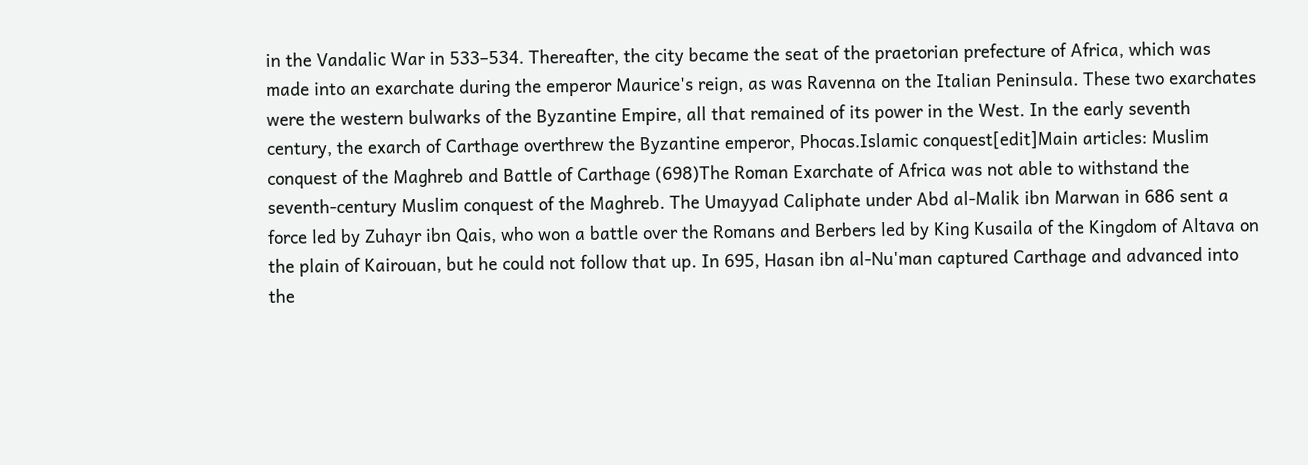in the Vandalic War in 533–534. Thereafter, the city became the seat of the praetorian prefecture of Africa, which was made into an exarchate during the emperor Maurice's reign, as was Ravenna on the Italian Peninsula. These two exarchates were the western bulwarks of the Byzantine Empire, all that remained of its power in the West. In the early seventh century, the exarch of Carthage overthrew the Byzantine emperor, Phocas.Islamic conquest[edit]Main articles: Muslim conquest of the Maghreb and Battle of Carthage (698)The Roman Exarchate of Africa was not able to withstand the seventh-century Muslim conquest of the Maghreb. The Umayyad Caliphate under Abd al-Malik ibn Marwan in 686 sent a force led by Zuhayr ibn Qais, who won a battle over the Romans and Berbers led by King Kusaila of the Kingdom of Altava on the plain of Kairouan, but he could not follow that up. In 695, Hasan ibn al-Nu'man captured Carthage and advanced into the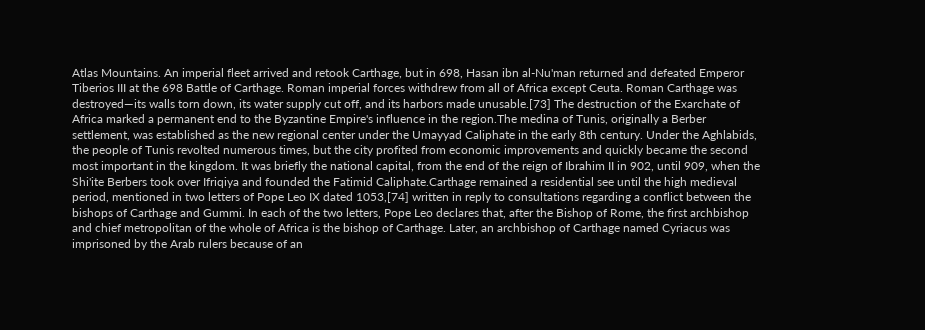Atlas Mountains. An imperial fleet arrived and retook Carthage, but in 698, Hasan ibn al-Nu'man returned and defeated Emperor Tiberios III at the 698 Battle of Carthage. Roman imperial forces withdrew from all of Africa except Ceuta. Roman Carthage was destroyed—its walls torn down, its water supply cut off, and its harbors made unusable.[73] The destruction of the Exarchate of Africa marked a permanent end to the Byzantine Empire's influence in the region.The medina of Tunis, originally a Berber settlement, was established as the new regional center under the Umayyad Caliphate in the early 8th century. Under the Aghlabids, the people of Tunis revolted numerous times, but the city profited from economic improvements and quickly became the second most important in the kingdom. It was briefly the national capital, from the end of the reign of Ibrahim II in 902, until 909, when the Shi'ite Berbers took over Ifriqiya and founded the Fatimid Caliphate.Carthage remained a residential see until the high medieval period, mentioned in two letters of Pope Leo IX dated 1053,[74] written in reply to consultations regarding a conflict between the bishops of Carthage and Gummi. In each of the two letters, Pope Leo declares that, after the Bishop of Rome, the first archbishop and chief metropolitan of the whole of Africa is the bishop of Carthage. Later, an archbishop of Carthage named Cyriacus was imprisoned by the Arab rulers because of an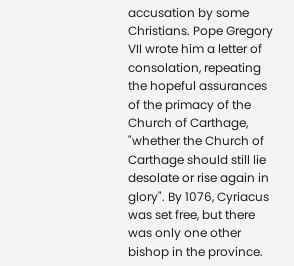accusation by some Christians. Pope Gregory VII wrote him a letter of consolation, repeating the hopeful assurances of the primacy of the Church of Carthage, "whether the Church of Carthage should still lie desolate or rise again in glory". By 1076, Cyriacus was set free, but there was only one other bishop in the province.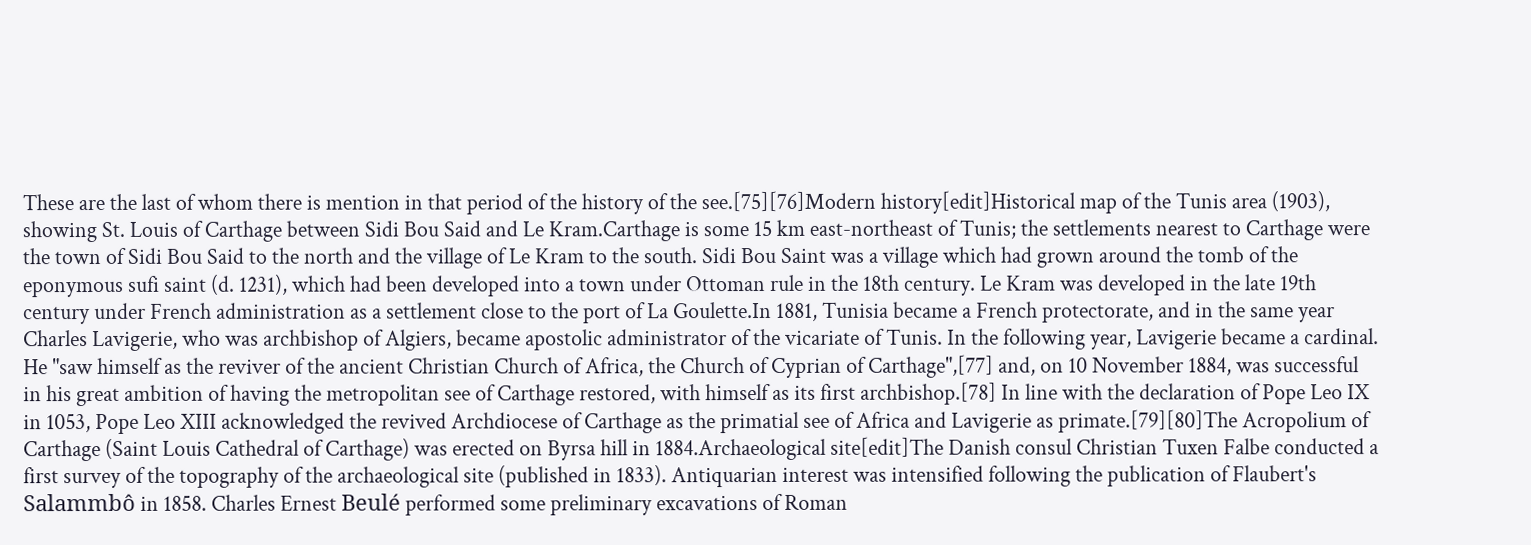These are the last of whom there is mention in that period of the history of the see.[75][76]Modern history[edit]Historical map of the Tunis area (1903), showing St. Louis of Carthage between Sidi Bou Said and Le Kram.Carthage is some 15 km east-northeast of Tunis; the settlements nearest to Carthage were the town of Sidi Bou Said to the north and the village of Le Kram to the south. Sidi Bou Saint was a village which had grown around the tomb of the eponymous sufi saint (d. 1231), which had been developed into a town under Ottoman rule in the 18th century. Le Kram was developed in the late 19th century under French administration as a settlement close to the port of La Goulette.In 1881, Tunisia became a French protectorate, and in the same year Charles Lavigerie, who was archbishop of Algiers, became apostolic administrator of the vicariate of Tunis. In the following year, Lavigerie became a cardinal. He "saw himself as the reviver of the ancient Christian Church of Africa, the Church of Cyprian of Carthage",[77] and, on 10 November 1884, was successful in his great ambition of having the metropolitan see of Carthage restored, with himself as its first archbishop.[78] In line with the declaration of Pope Leo IX in 1053, Pope Leo XIII acknowledged the revived Archdiocese of Carthage as the primatial see of Africa and Lavigerie as primate.[79][80]The Acropolium of Carthage (Saint Louis Cathedral of Carthage) was erected on Byrsa hill in 1884.Archaeological site[edit]The Danish consul Christian Tuxen Falbe conducted a first survey of the topography of the archaeological site (published in 1833). Antiquarian interest was intensified following the publication of Flaubert's Salammbô in 1858. Charles Ernest Beulé performed some preliminary excavations of Roman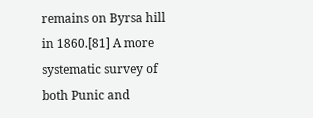remains on Byrsa hill in 1860.[81] A more systematic survey of both Punic and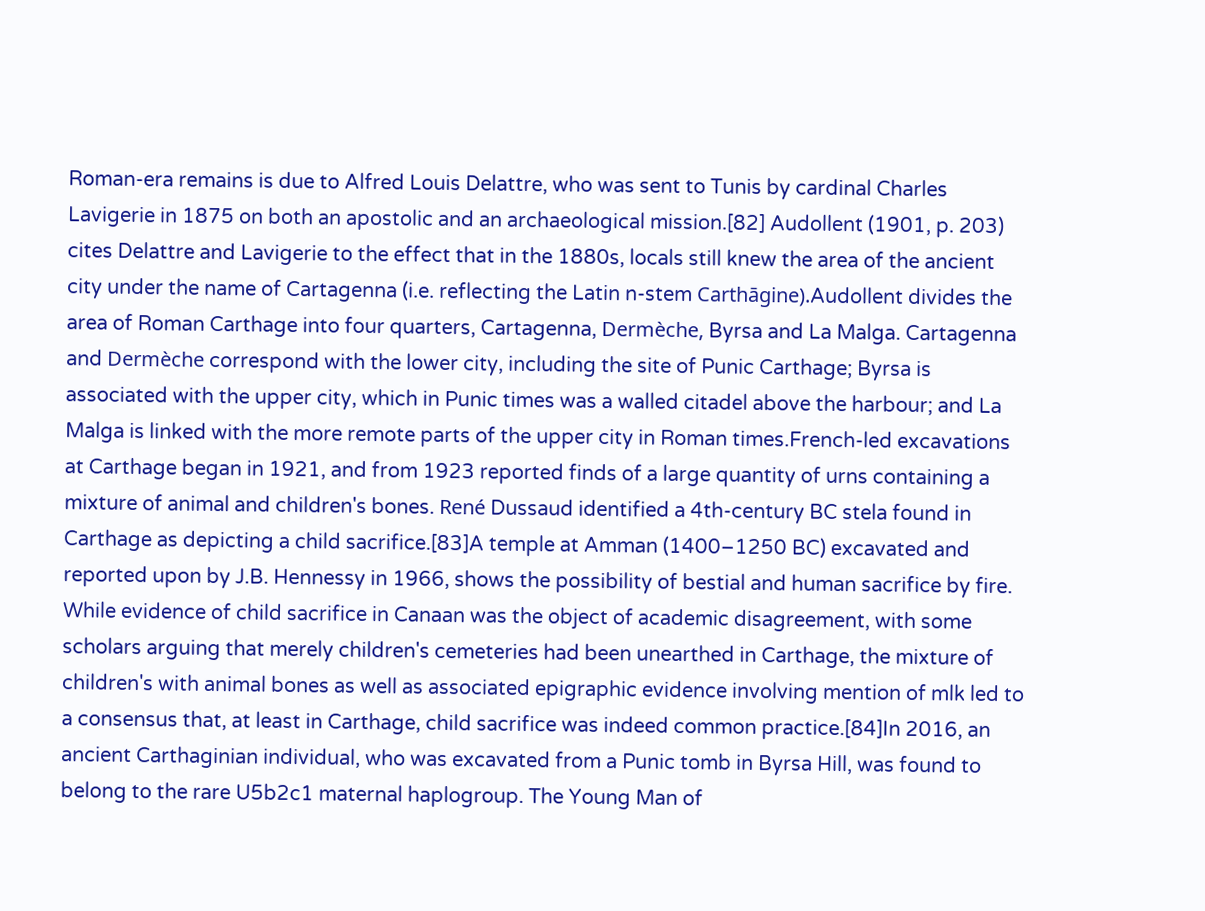Roman-era remains is due to Alfred Louis Delattre, who was sent to Tunis by cardinal Charles Lavigerie in 1875 on both an apostolic and an archaeological mission.[82] Audollent (1901, p. 203) cites Delattre and Lavigerie to the effect that in the 1880s, locals still knew the area of the ancient city under the name of Cartagenna (i.e. reflecting the Latin n-stem Carthāgine).Audollent divides the area of Roman Carthage into four quarters, Cartagenna, Dermèche, Byrsa and La Malga. Cartagenna and Dermèche correspond with the lower city, including the site of Punic Carthage; Byrsa is associated with the upper city, which in Punic times was a walled citadel above the harbour; and La Malga is linked with the more remote parts of the upper city in Roman times.French-led excavations at Carthage began in 1921, and from 1923 reported finds of a large quantity of urns containing a mixture of animal and children's bones. René Dussaud identified a 4th-century BC stela found in Carthage as depicting a child sacrifice.[83]A temple at Amman (1400–1250 BC) excavated and reported upon by J.B. Hennessy in 1966, shows the possibility of bestial and human sacrifice by fire. While evidence of child sacrifice in Canaan was the object of academic disagreement, with some scholars arguing that merely children's cemeteries had been unearthed in Carthage, the mixture of children's with animal bones as well as associated epigraphic evidence involving mention of mlk led to a consensus that, at least in Carthage, child sacrifice was indeed common practice.[84]In 2016, an ancient Carthaginian individual, who was excavated from a Punic tomb in Byrsa Hill, was found to belong to the rare U5b2c1 maternal haplogroup. The Young Man of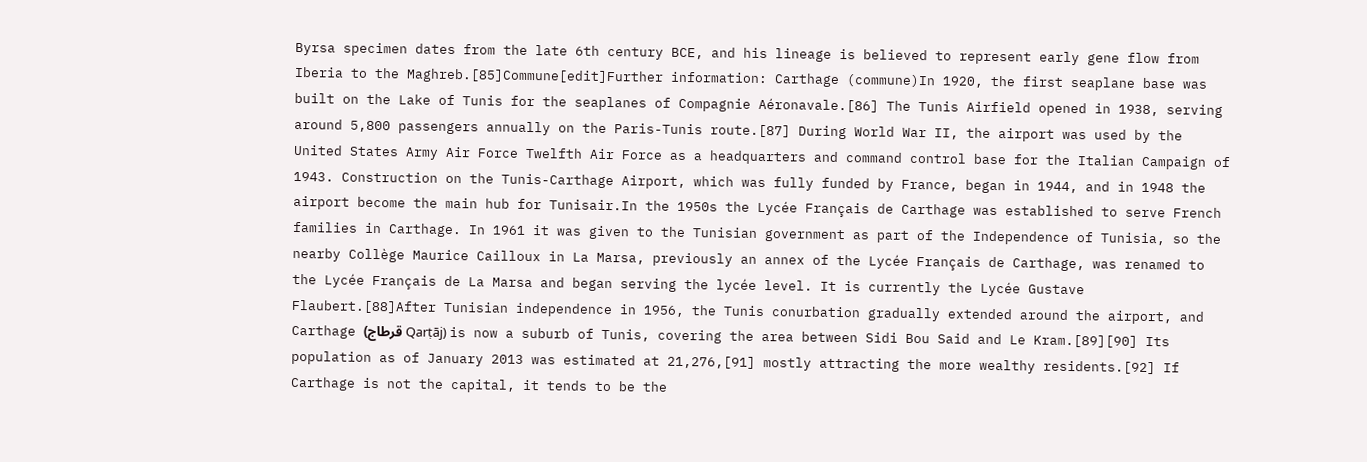Byrsa specimen dates from the late 6th century BCE, and his lineage is believed to represent early gene flow from Iberia to the Maghreb.[85]Commune[edit]Further information: Carthage (commune)In 1920, the first seaplane base was built on the Lake of Tunis for the seaplanes of Compagnie Aéronavale.[86] The Tunis Airfield opened in 1938, serving around 5,800 passengers annually on the Paris-Tunis route.[87] During World War II, the airport was used by the United States Army Air Force Twelfth Air Force as a headquarters and command control base for the Italian Campaign of 1943. Construction on the Tunis-Carthage Airport, which was fully funded by France, began in 1944, and in 1948 the airport become the main hub for Tunisair.In the 1950s the Lycée Français de Carthage was established to serve French families in Carthage. In 1961 it was given to the Tunisian government as part of the Independence of Tunisia, so the nearby Collège Maurice Cailloux in La Marsa, previously an annex of the Lycée Français de Carthage, was renamed to the Lycée Français de La Marsa and began serving the lycée level. It is currently the Lycée Gustave Flaubert.[88]After Tunisian independence in 1956, the Tunis conurbation gradually extended around the airport, and Carthage (قرطاج Qarṭāj) is now a suburb of Tunis, covering the area between Sidi Bou Said and Le Kram.[89][90] Its population as of January 2013 was estimated at 21,276,[91] mostly attracting the more wealthy residents.[92] If Carthage is not the capital, it tends to be the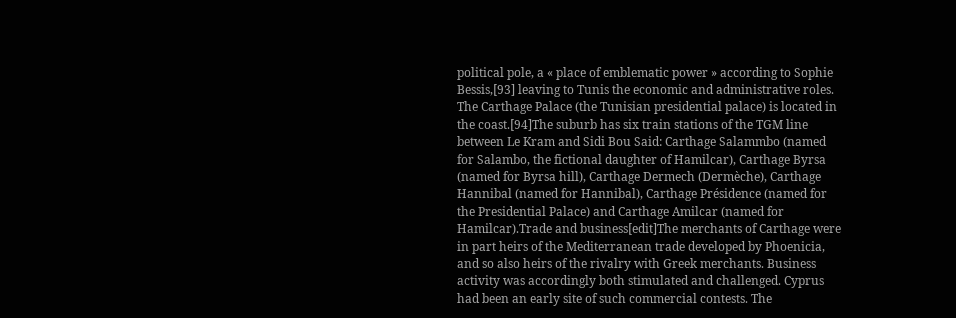political pole, a « place of emblematic power » according to Sophie Bessis,[93] leaving to Tunis the economic and administrative roles. The Carthage Palace (the Tunisian presidential palace) is located in the coast.[94]The suburb has six train stations of the TGM line between Le Kram and Sidi Bou Said: Carthage Salammbo (named for Salambo, the fictional daughter of Hamilcar), Carthage Byrsa (named for Byrsa hill), Carthage Dermech (Dermèche), Carthage Hannibal (named for Hannibal), Carthage Présidence (named for the Presidential Palace) and Carthage Amilcar (named for Hamilcar).Trade and business[edit]The merchants of Carthage were in part heirs of the Mediterranean trade developed by Phoenicia, and so also heirs of the rivalry with Greek merchants. Business activity was accordingly both stimulated and challenged. Cyprus had been an early site of such commercial contests. The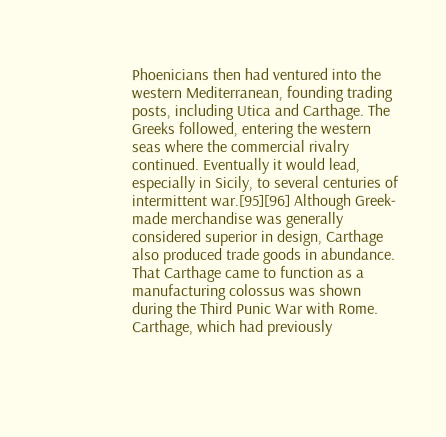Phoenicians then had ventured into the western Mediterranean, founding trading posts, including Utica and Carthage. The Greeks followed, entering the western seas where the commercial rivalry continued. Eventually it would lead, especially in Sicily, to several centuries of intermittent war.[95][96] Although Greek-made merchandise was generally considered superior in design, Carthage also produced trade goods in abundance. That Carthage came to function as a manufacturing colossus was shown during the Third Punic War with Rome. Carthage, which had previously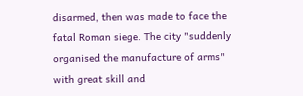disarmed, then was made to face the fatal Roman siege. The city "suddenly organised the manufacture of arms" with great skill and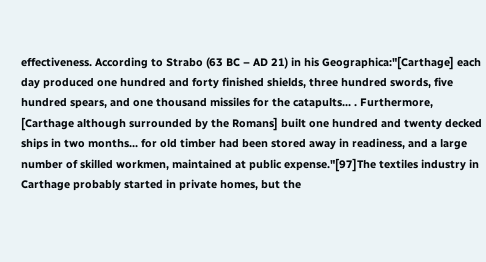effectiveness. According to Strabo (63 BC – AD 21) in his Geographica:"[Carthage] each day produced one hundred and forty finished shields, three hundred swords, five hundred spears, and one thousand missiles for the catapults... . Furthermore, [Carthage although surrounded by the Romans] built one hundred and twenty decked ships in two months... for old timber had been stored away in readiness, and a large number of skilled workmen, maintained at public expense."[97]The textiles industry in Carthage probably started in private homes, but the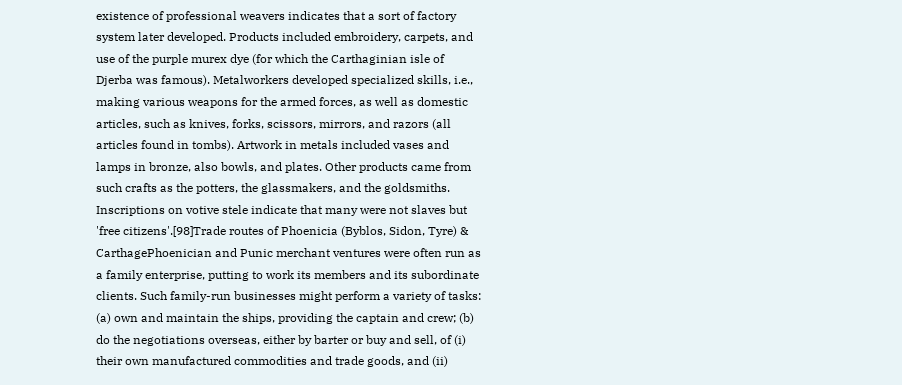existence of professional weavers indicates that a sort of factory system later developed. Products included embroidery, carpets, and use of the purple murex dye (for which the Carthaginian isle of Djerba was famous). Metalworkers developed specialized skills, i.e., making various weapons for the armed forces, as well as domestic articles, such as knives, forks, scissors, mirrors, and razors (all articles found in tombs). Artwork in metals included vases and lamps in bronze, also bowls, and plates. Other products came from such crafts as the potters, the glassmakers, and the goldsmiths. Inscriptions on votive stele indicate that many were not slaves but 'free citizens'.[98]Trade routes of Phoenicia (Byblos, Sidon, Tyre) & CarthagePhoenician and Punic merchant ventures were often run as a family enterprise, putting to work its members and its subordinate clients. Such family-run businesses might perform a variety of tasks: (a) own and maintain the ships, providing the captain and crew; (b) do the negotiations overseas, either by barter or buy and sell, of (i) their own manufactured commodities and trade goods, and (ii)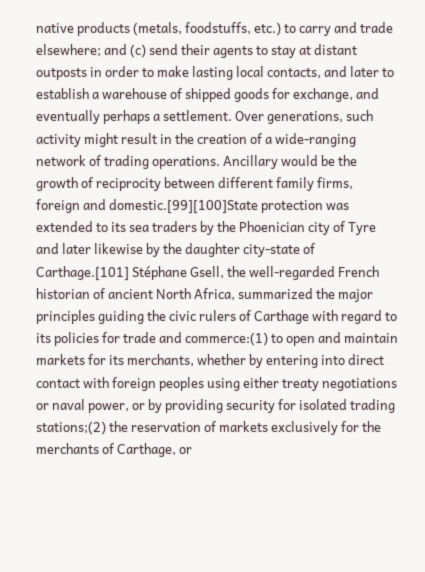native products (metals, foodstuffs, etc.) to carry and trade elsewhere; and (c) send their agents to stay at distant outposts in order to make lasting local contacts, and later to establish a warehouse of shipped goods for exchange, and eventually perhaps a settlement. Over generations, such activity might result in the creation of a wide-ranging network of trading operations. Ancillary would be the growth of reciprocity between different family firms, foreign and domestic.[99][100]State protection was extended to its sea traders by the Phoenician city of Tyre and later likewise by the daughter city-state of Carthage.[101] Stéphane Gsell, the well-regarded French historian of ancient North Africa, summarized the major principles guiding the civic rulers of Carthage with regard to its policies for trade and commerce:(1) to open and maintain markets for its merchants, whether by entering into direct contact with foreign peoples using either treaty negotiations or naval power, or by providing security for isolated trading stations;(2) the reservation of markets exclusively for the merchants of Carthage, or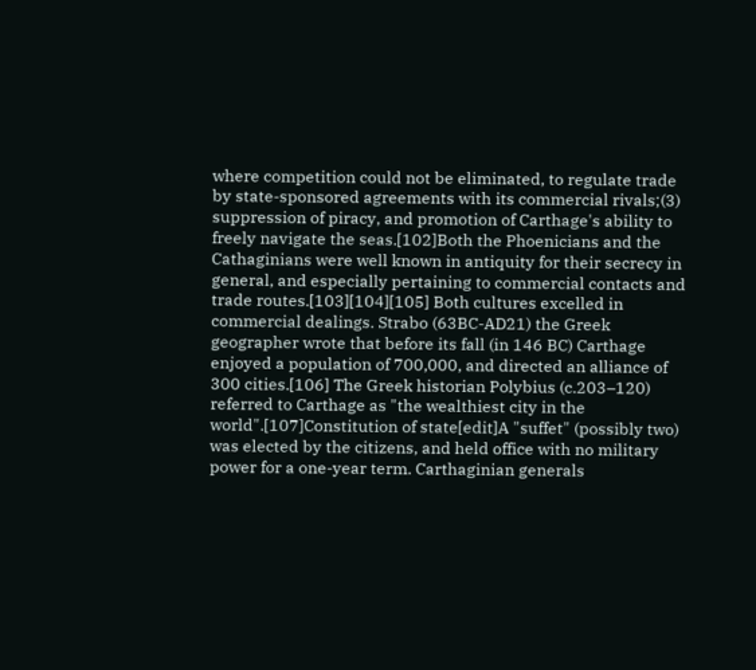where competition could not be eliminated, to regulate trade by state-sponsored agreements with its commercial rivals;(3) suppression of piracy, and promotion of Carthage's ability to freely navigate the seas.[102]Both the Phoenicians and the Cathaginians were well known in antiquity for their secrecy in general, and especially pertaining to commercial contacts and trade routes.[103][104][105] Both cultures excelled in commercial dealings. Strabo (63BC-AD21) the Greek geographer wrote that before its fall (in 146 BC) Carthage enjoyed a population of 700,000, and directed an alliance of 300 cities.[106] The Greek historian Polybius (c.203–120) referred to Carthage as "the wealthiest city in the world".[107]Constitution of state[edit]A "suffet" (possibly two) was elected by the citizens, and held office with no military power for a one-year term. Carthaginian generals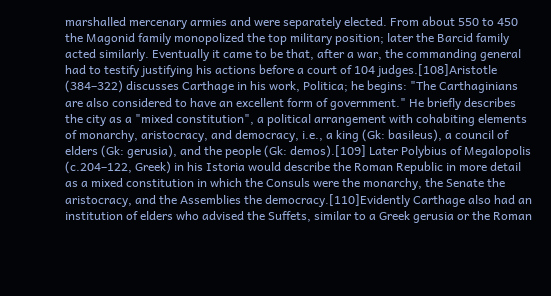marshalled mercenary armies and were separately elected. From about 550 to 450 the Magonid family monopolized the top military position; later the Barcid family acted similarly. Eventually it came to be that, after a war, the commanding general had to testify justifying his actions before a court of 104 judges.[108]Aristotle (384–322) discusses Carthage in his work, Politica; he begins: "The Carthaginians are also considered to have an excellent form of government." He briefly describes the city as a "mixed constitution", a political arrangement with cohabiting elements of monarchy, aristocracy, and democracy, i.e., a king (Gk: basileus), a council of elders (Gk: gerusia), and the people (Gk: demos).[109] Later Polybius of Megalopolis (c.204–122, Greek) in his Istoria would describe the Roman Republic in more detail as a mixed constitution in which the Consuls were the monarchy, the Senate the aristocracy, and the Assemblies the democracy.[110]Evidently Carthage also had an institution of elders who advised the Suffets, similar to a Greek gerusia or the Roman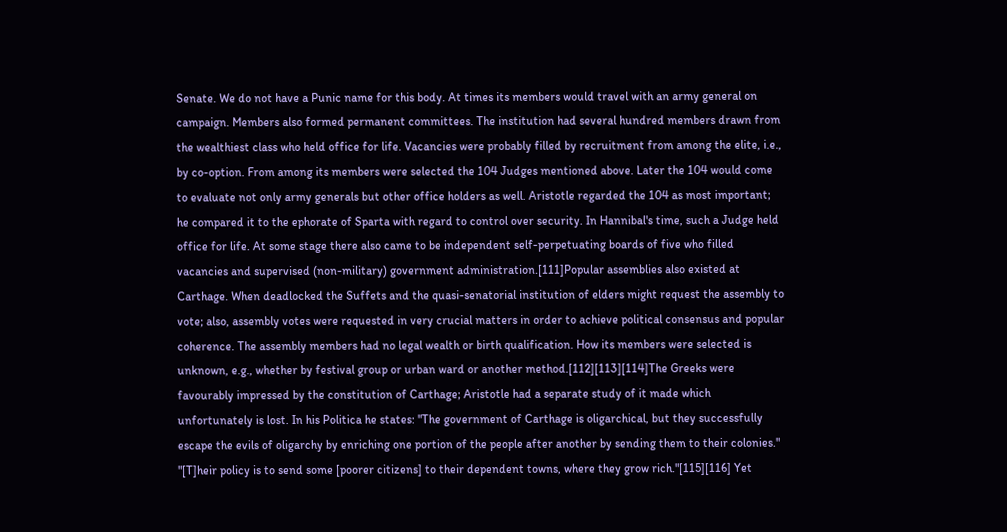Senate. We do not have a Punic name for this body. At times its members would travel with an army general on campaign. Members also formed permanent committees. The institution had several hundred members drawn from the wealthiest class who held office for life. Vacancies were probably filled by recruitment from among the elite, i.e., by co-option. From among its members were selected the 104 Judges mentioned above. Later the 104 would come to evaluate not only army generals but other office holders as well. Aristotle regarded the 104 as most important; he compared it to the ephorate of Sparta with regard to control over security. In Hannibal's time, such a Judge held office for life. At some stage there also came to be independent self-perpetuating boards of five who filled vacancies and supervised (non-military) government administration.[111]Popular assemblies also existed at Carthage. When deadlocked the Suffets and the quasi-senatorial institution of elders might request the assembly to vote; also, assembly votes were requested in very crucial matters in order to achieve political consensus and popular coherence. The assembly members had no legal wealth or birth qualification. How its members were selected is unknown, e.g., whether by festival group or urban ward or another method.[112][113][114]The Greeks were favourably impressed by the constitution of Carthage; Aristotle had a separate study of it made which unfortunately is lost. In his Politica he states: "The government of Carthage is oligarchical, but they successfully escape the evils of oligarchy by enriching one portion of the people after another by sending them to their colonies." "[T]heir policy is to send some [poorer citizens] to their dependent towns, where they grow rich."[115][116] Yet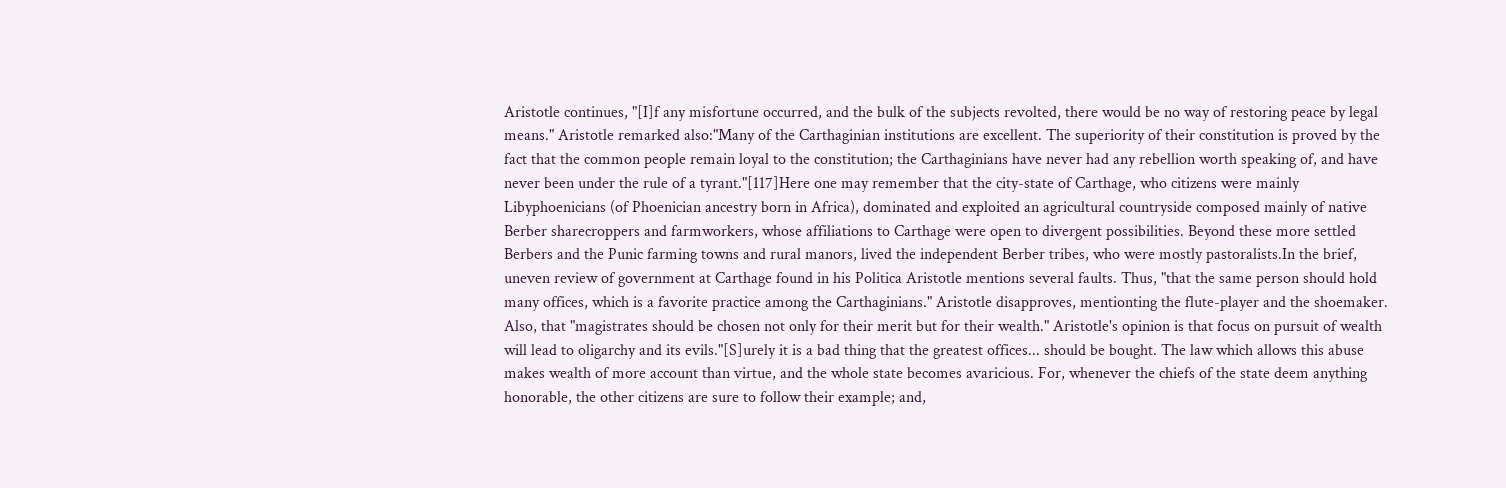Aristotle continues, "[I]f any misfortune occurred, and the bulk of the subjects revolted, there would be no way of restoring peace by legal means." Aristotle remarked also:"Many of the Carthaginian institutions are excellent. The superiority of their constitution is proved by the fact that the common people remain loyal to the constitution; the Carthaginians have never had any rebellion worth speaking of, and have never been under the rule of a tyrant."[117]Here one may remember that the city-state of Carthage, who citizens were mainly Libyphoenicians (of Phoenician ancestry born in Africa), dominated and exploited an agricultural countryside composed mainly of native Berber sharecroppers and farmworkers, whose affiliations to Carthage were open to divergent possibilities. Beyond these more settled Berbers and the Punic farming towns and rural manors, lived the independent Berber tribes, who were mostly pastoralists.In the brief, uneven review of government at Carthage found in his Politica Aristotle mentions several faults. Thus, "that the same person should hold many offices, which is a favorite practice among the Carthaginians." Aristotle disapproves, mentionting the flute-player and the shoemaker. Also, that "magistrates should be chosen not only for their merit but for their wealth." Aristotle's opinion is that focus on pursuit of wealth will lead to oligarchy and its evils."[S]urely it is a bad thing that the greatest offices... should be bought. The law which allows this abuse makes wealth of more account than virtue, and the whole state becomes avaricious. For, whenever the chiefs of the state deem anything honorable, the other citizens are sure to follow their example; and,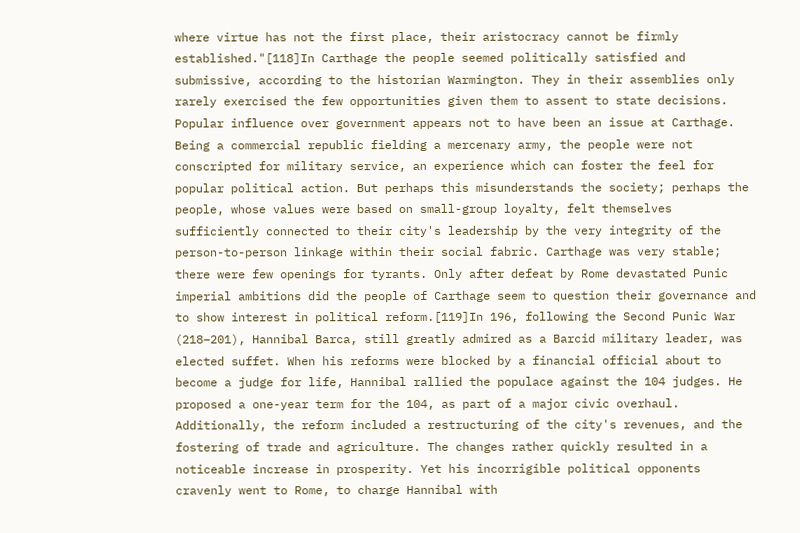where virtue has not the first place, their aristocracy cannot be firmly established."[118]In Carthage the people seemed politically satisfied and submissive, according to the historian Warmington. They in their assemblies only rarely exercised the few opportunities given them to assent to state decisions. Popular influence over government appears not to have been an issue at Carthage. Being a commercial republic fielding a mercenary army, the people were not conscripted for military service, an experience which can foster the feel for popular political action. But perhaps this misunderstands the society; perhaps the people, whose values were based on small-group loyalty, felt themselves sufficiently connected to their city's leadership by the very integrity of the person-to-person linkage within their social fabric. Carthage was very stable; there were few openings for tyrants. Only after defeat by Rome devastated Punic imperial ambitions did the people of Carthage seem to question their governance and to show interest in political reform.[119]In 196, following the Second Punic War (218–201), Hannibal Barca, still greatly admired as a Barcid military leader, was elected suffet. When his reforms were blocked by a financial official about to become a judge for life, Hannibal rallied the populace against the 104 judges. He proposed a one-year term for the 104, as part of a major civic overhaul. Additionally, the reform included a restructuring of the city's revenues, and the fostering of trade and agriculture. The changes rather quickly resulted in a noticeable increase in prosperity. Yet his incorrigible political opponents cravenly went to Rome, to charge Hannibal with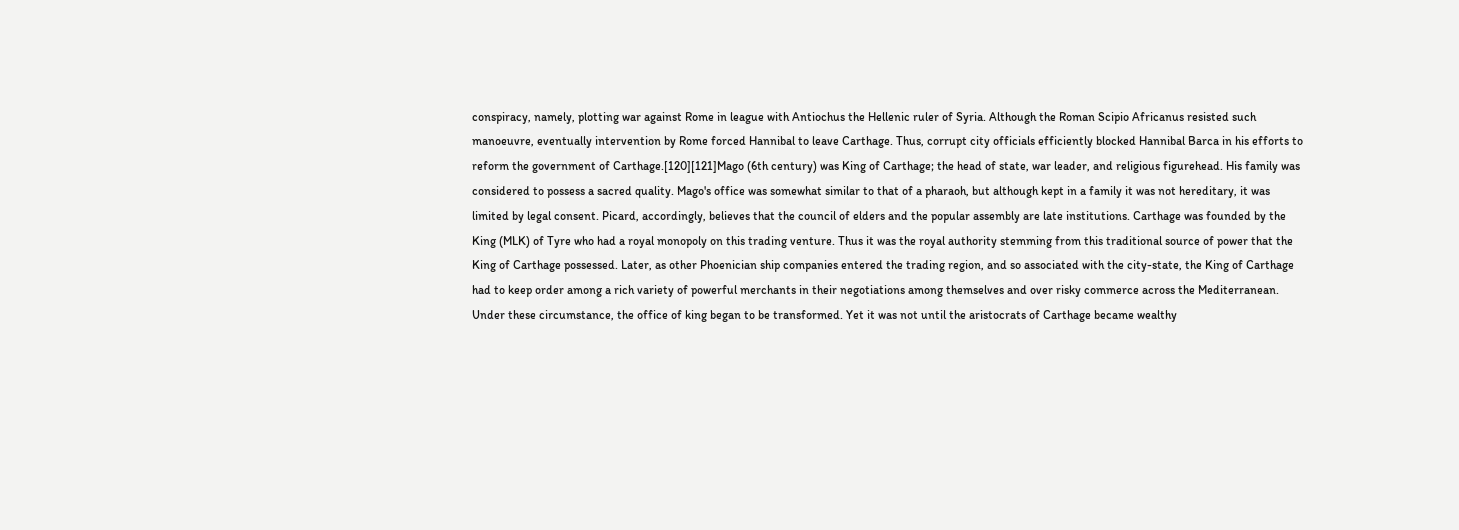conspiracy, namely, plotting war against Rome in league with Antiochus the Hellenic ruler of Syria. Although the Roman Scipio Africanus resisted such manoeuvre, eventually intervention by Rome forced Hannibal to leave Carthage. Thus, corrupt city officials efficiently blocked Hannibal Barca in his efforts to reform the government of Carthage.[120][121]Mago (6th century) was King of Carthage; the head of state, war leader, and religious figurehead. His family was considered to possess a sacred quality. Mago's office was somewhat similar to that of a pharaoh, but although kept in a family it was not hereditary, it was limited by legal consent. Picard, accordingly, believes that the council of elders and the popular assembly are late institutions. Carthage was founded by the King (MLK) of Tyre who had a royal monopoly on this trading venture. Thus it was the royal authority stemming from this traditional source of power that the King of Carthage possessed. Later, as other Phoenician ship companies entered the trading region, and so associated with the city-state, the King of Carthage had to keep order among a rich variety of powerful merchants in their negotiations among themselves and over risky commerce across the Mediterranean. Under these circumstance, the office of king began to be transformed. Yet it was not until the aristocrats of Carthage became wealthy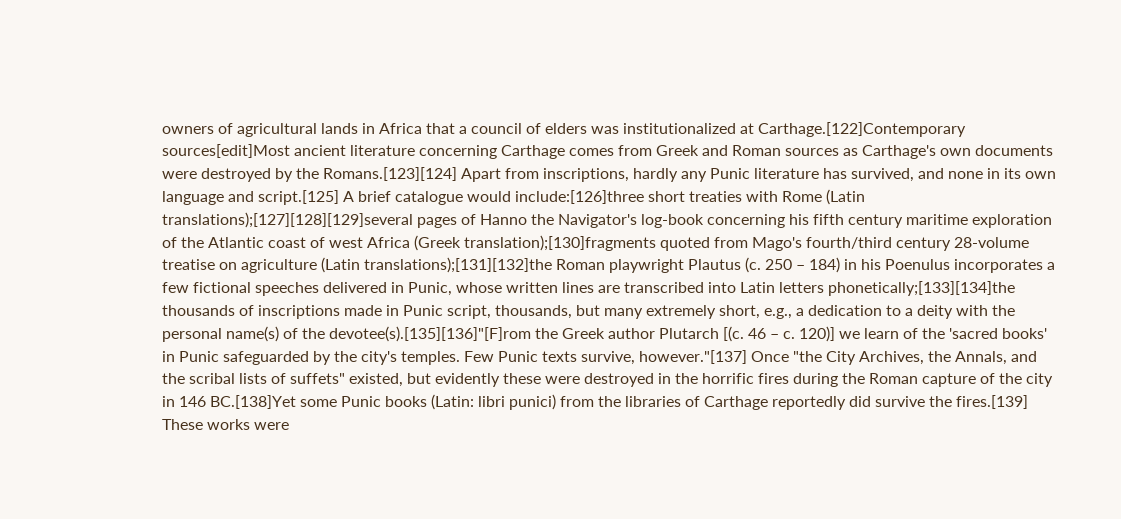owners of agricultural lands in Africa that a council of elders was institutionalized at Carthage.[122]Contemporary sources[edit]Most ancient literature concerning Carthage comes from Greek and Roman sources as Carthage's own documents were destroyed by the Romans.[123][124] Apart from inscriptions, hardly any Punic literature has survived, and none in its own language and script.[125] A brief catalogue would include:[126]three short treaties with Rome (Latin translations);[127][128][129]several pages of Hanno the Navigator's log-book concerning his fifth century maritime exploration of the Atlantic coast of west Africa (Greek translation);[130]fragments quoted from Mago's fourth/third century 28-volume treatise on agriculture (Latin translations);[131][132]the Roman playwright Plautus (c. 250 – 184) in his Poenulus incorporates a few fictional speeches delivered in Punic, whose written lines are transcribed into Latin letters phonetically;[133][134]the thousands of inscriptions made in Punic script, thousands, but many extremely short, e.g., a dedication to a deity with the personal name(s) of the devotee(s).[135][136]"[F]rom the Greek author Plutarch [(c. 46 – c. 120)] we learn of the 'sacred books' in Punic safeguarded by the city's temples. Few Punic texts survive, however."[137] Once "the City Archives, the Annals, and the scribal lists of suffets" existed, but evidently these were destroyed in the horrific fires during the Roman capture of the city in 146 BC.[138]Yet some Punic books (Latin: libri punici) from the libraries of Carthage reportedly did survive the fires.[139] These works were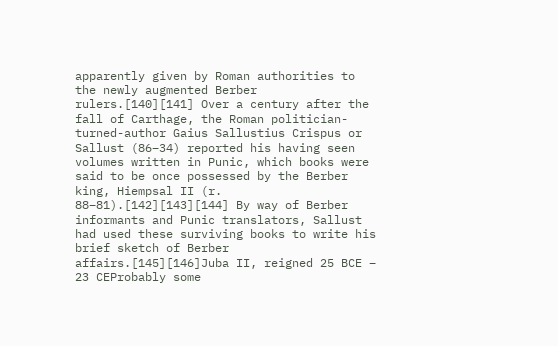apparently given by Roman authorities to the newly augmented Berber rulers.[140][141] Over a century after the fall of Carthage, the Roman politician-turned-author Gaius Sallustius Crispus or Sallust (86–34) reported his having seen volumes written in Punic, which books were said to be once possessed by the Berber king, Hiempsal II (r. 88–81).[142][143][144] By way of Berber informants and Punic translators, Sallust had used these surviving books to write his brief sketch of Berber affairs.[145][146]Juba II, reigned 25 BCE – 23 CEProbably some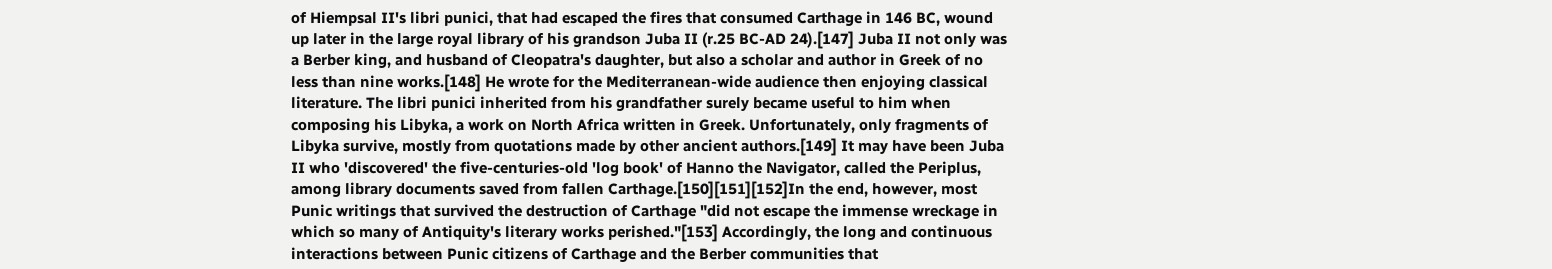of Hiempsal II's libri punici, that had escaped the fires that consumed Carthage in 146 BC, wound up later in the large royal library of his grandson Juba II (r.25 BC-AD 24).[147] Juba II not only was a Berber king, and husband of Cleopatra's daughter, but also a scholar and author in Greek of no less than nine works.[148] He wrote for the Mediterranean-wide audience then enjoying classical literature. The libri punici inherited from his grandfather surely became useful to him when composing his Libyka, a work on North Africa written in Greek. Unfortunately, only fragments of Libyka survive, mostly from quotations made by other ancient authors.[149] It may have been Juba II who 'discovered' the five-centuries-old 'log book' of Hanno the Navigator, called the Periplus, among library documents saved from fallen Carthage.[150][151][152]In the end, however, most Punic writings that survived the destruction of Carthage "did not escape the immense wreckage in which so many of Antiquity's literary works perished."[153] Accordingly, the long and continuous interactions between Punic citizens of Carthage and the Berber communities that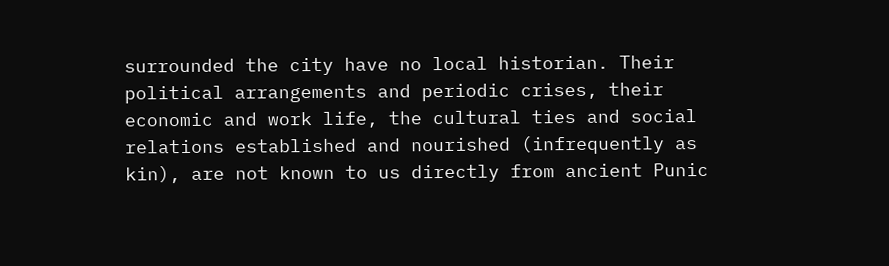surrounded the city have no local historian. Their political arrangements and periodic crises, their economic and work life, the cultural ties and social relations established and nourished (infrequently as kin), are not known to us directly from ancient Punic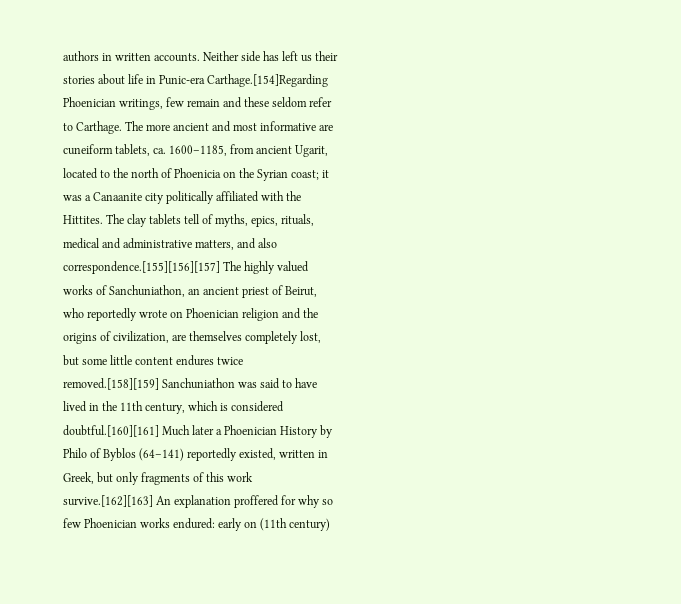authors in written accounts. Neither side has left us their stories about life in Punic-era Carthage.[154]Regarding Phoenician writings, few remain and these seldom refer to Carthage. The more ancient and most informative are cuneiform tablets, ca. 1600–1185, from ancient Ugarit, located to the north of Phoenicia on the Syrian coast; it was a Canaanite city politically affiliated with the Hittites. The clay tablets tell of myths, epics, rituals, medical and administrative matters, and also correspondence.[155][156][157] The highly valued works of Sanchuniathon, an ancient priest of Beirut, who reportedly wrote on Phoenician religion and the origins of civilization, are themselves completely lost, but some little content endures twice removed.[158][159] Sanchuniathon was said to have lived in the 11th century, which is considered doubtful.[160][161] Much later a Phoenician History by Philo of Byblos (64–141) reportedly existed, written in Greek, but only fragments of this work survive.[162][163] An explanation proffered for why so few Phoenician works endured: early on (11th century)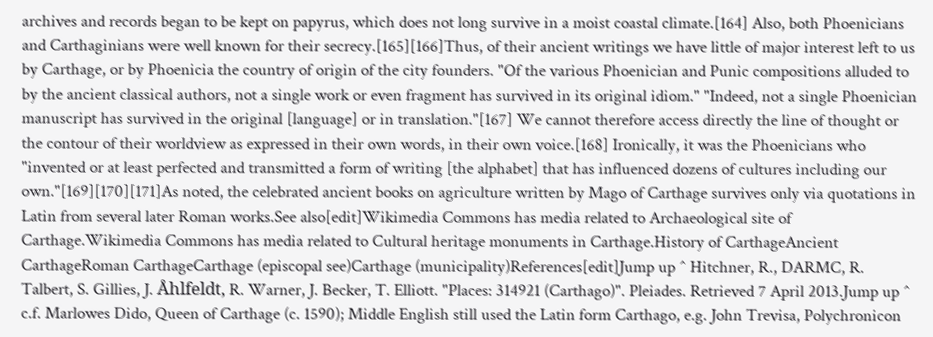archives and records began to be kept on papyrus, which does not long survive in a moist coastal climate.[164] Also, both Phoenicians and Carthaginians were well known for their secrecy.[165][166]Thus, of their ancient writings we have little of major interest left to us by Carthage, or by Phoenicia the country of origin of the city founders. "Of the various Phoenician and Punic compositions alluded to by the ancient classical authors, not a single work or even fragment has survived in its original idiom." "Indeed, not a single Phoenician manuscript has survived in the original [language] or in translation."[167] We cannot therefore access directly the line of thought or the contour of their worldview as expressed in their own words, in their own voice.[168] Ironically, it was the Phoenicians who "invented or at least perfected and transmitted a form of writing [the alphabet] that has influenced dozens of cultures including our own."[169][170][171]As noted, the celebrated ancient books on agriculture written by Mago of Carthage survives only via quotations in Latin from several later Roman works.See also[edit]Wikimedia Commons has media related to Archaeological site of Carthage.Wikimedia Commons has media related to Cultural heritage monuments in Carthage.History of CarthageAncient CarthageRoman CarthageCarthage (episcopal see)Carthage (municipality)References[edit]Jump up ^ Hitchner, R., DARMC, R. Talbert, S. Gillies, J. Åhlfeldt, R. Warner, J. Becker, T. Elliott. "Places: 314921 (Carthago)". Pleiades. Retrieved 7 April 2013.Jump up ^ c.f. Marlowes Dido, Queen of Carthage (c. 1590); Middle English still used the Latin form Carthago, e.g. John Trevisa, Polychronicon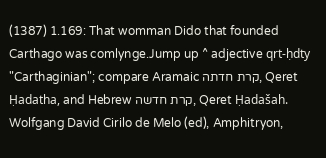(1387) 1.169: That womman Dido that founded Carthago was comlynge.Jump up ^ adjective qrt-ḥdty "Carthaginian"; compare Aramaic קרת חדתה, Qeret Ḥadatha, and Hebrew קרת חדשה, Qeret Ḥadašah. Wolfgang David Cirilo de Melo (ed), Amphitryon,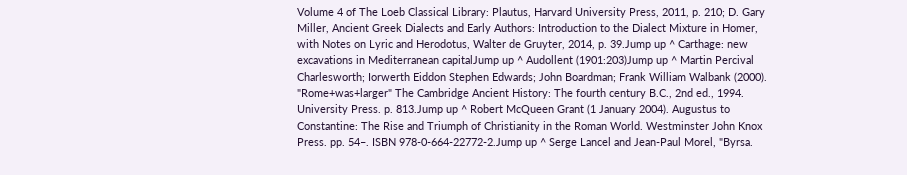Volume 4 of The Loeb Classical Library: Plautus, Harvard University Press, 2011, p. 210; D. Gary Miller, Ancient Greek Dialects and Early Authors: Introduction to the Dialect Mixture in Homer, with Notes on Lyric and Herodotus, Walter de Gruyter, 2014, p. 39.Jump up ^ Carthage: new excavations in Mediterranean capitalJump up ^ Audollent (1901:203)Jump up ^ Martin Percival Charlesworth; Iorwerth Eiddon Stephen Edwards; John Boardman; Frank William Walbank (2000). "Rome+was+larger" The Cambridge Ancient History: The fourth century B.C., 2nd ed., 1994. University Press. p. 813.Jump up ^ Robert McQueen Grant (1 January 2004). Augustus to Constantine: The Rise and Triumph of Christianity in the Roman World. Westminster John Knox Press. pp. 54–. ISBN 978-0-664-22772-2.Jump up ^ Serge Lancel and Jean-Paul Morel, "Byrsa.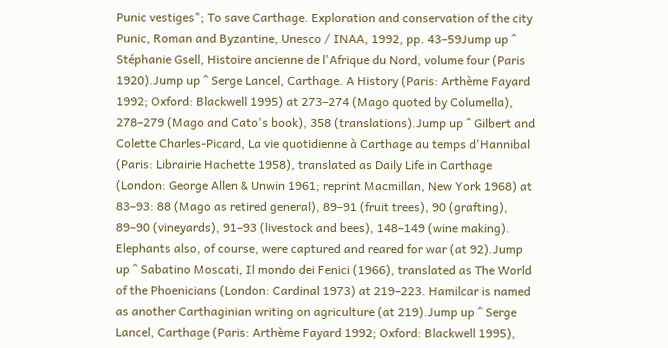Punic vestiges"; To save Carthage. Exploration and conservation of the city Punic, Roman and Byzantine, Unesco / INAA, 1992, pp. 43–59Jump up ^ Stéphanie Gsell, Histoire ancienne de l'Afrique du Nord, volume four (Paris 1920).Jump up ^ Serge Lancel, Carthage. A History (Paris: Arthème Fayard 1992; Oxford: Blackwell 1995) at 273–274 (Mago quoted by Columella), 278–279 (Mago and Cato's book), 358 (translations).Jump up ^ Gilbert and Colette Charles-Picard, La vie quotidienne à Carthage au temps d'Hannibal (Paris: Librairie Hachette 1958), translated as Daily Life in Carthage (London: George Allen & Unwin 1961; reprint Macmillan, New York 1968) at 83–93: 88 (Mago as retired general), 89–91 (fruit trees), 90 (grafting), 89–90 (vineyards), 91–93 (livestock and bees), 148–149 (wine making). Elephants also, of course, were captured and reared for war (at 92).Jump up ^ Sabatino Moscati, Il mondo dei Fenici (1966), translated as The World of the Phoenicians (London: Cardinal 1973) at 219–223. Hamilcar is named as another Carthaginian writing on agriculture (at 219).Jump up ^ Serge Lancel, Carthage (Paris: Arthème Fayard 1992; Oxford: Blackwell 1995),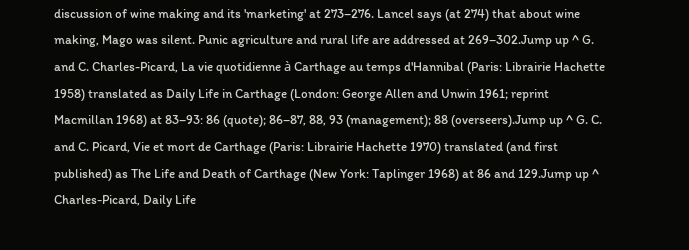discussion of wine making and its 'marketing' at 273–276. Lancel says (at 274) that about wine making, Mago was silent. Punic agriculture and rural life are addressed at 269–302.Jump up ^ G. and C. Charles-Picard, La vie quotidienne à Carthage au temps d'Hannibal (Paris: Librairie Hachette 1958) translated as Daily Life in Carthage (London: George Allen and Unwin 1961; reprint Macmillan 1968) at 83–93: 86 (quote); 86–87, 88, 93 (management); 88 (overseers).Jump up ^ G. C. and C. Picard, Vie et mort de Carthage (Paris: Librairie Hachette 1970) translated (and first published) as The Life and Death of Carthage (New York: Taplinger 1968) at 86 and 129.Jump up ^ Charles-Picard, Daily Life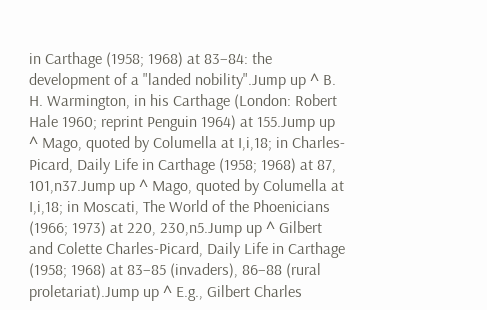in Carthage (1958; 1968) at 83–84: the development of a "landed nobility".Jump up ^ B. H. Warmington, in his Carthage (London: Robert Hale 1960; reprint Penguin 1964) at 155.Jump up ^ Mago, quoted by Columella at I,i,18; in Charles-Picard, Daily Life in Carthage (1958; 1968) at 87, 101,n37.Jump up ^ Mago, quoted by Columella at I,i,18; in Moscati, The World of the Phoenicians (1966; 1973) at 220, 230,n5.Jump up ^ Gilbert and Colette Charles-Picard, Daily Life in Carthage (1958; 1968) at 83–85 (invaders), 86–88 (rural proletariat).Jump up ^ E.g., Gilbert Charles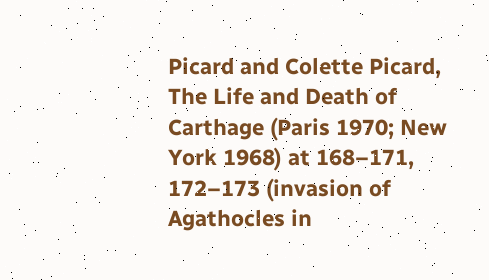Picard and Colette Picard, The Life and Death of Carthage (Paris 1970; New York 1968) at 168–171, 172–173 (invasion of Agathocles in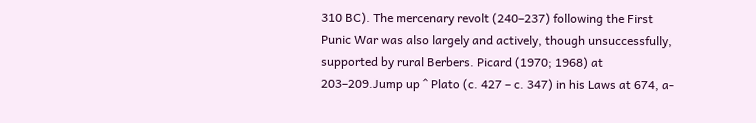310 BC). The mercenary revolt (240–237) following the First Punic War was also largely and actively, though unsuccessfully, supported by rural Berbers. Picard (1970; 1968) at 203–209.Jump up ^ Plato (c. 427 – c. 347) in his Laws at 674, a-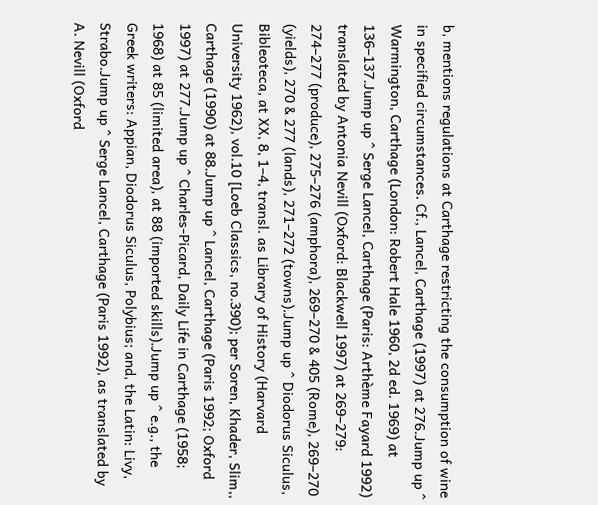b, mentions regulations at Carthage restricting the consumption of wine in specified circumstances. Cf., Lancel, Carthage (1997) at 276.Jump up ^ Warmington, Carthage (London: Robert Hale 1960, 2d ed. 1969) at 136–137.Jump up ^ Serge Lancel, Carthage (Paris: Arthème Fayard 1992) translated by Antonia Nevill (Oxford: Blackwell 1997) at 269–279: 274–277 (produce), 275–276 (amphora), 269–270 & 405 (Rome), 269–270 (yields), 270 & 277 (lands), 271–272 (towns).Jump up ^ Diodorus Siculus, Bibleoteca, at XX, 8, 1–4, transl. as Library of History (Harvard University 1962), vol.10 [Loeb Classics, no.390); per Soren, Khader, Slim,, Carthage (1990) at 88.Jump up ^ Lancel, Carthage (Paris 1992; Oxford 1997) at 277.Jump up ^ Charles-Picard, Daily Life in Carthage (1958; 1968) at 85 (limited area), at 88 (imported skills).Jump up ^ e.g., the Greek writers: Appian, Diodorus Siculus, Polybius; and, the Latin: Livy, Strabo.Jump up ^ Serge Lancel, Carthage (Paris 1992), as translated by A. Nevill (Oxford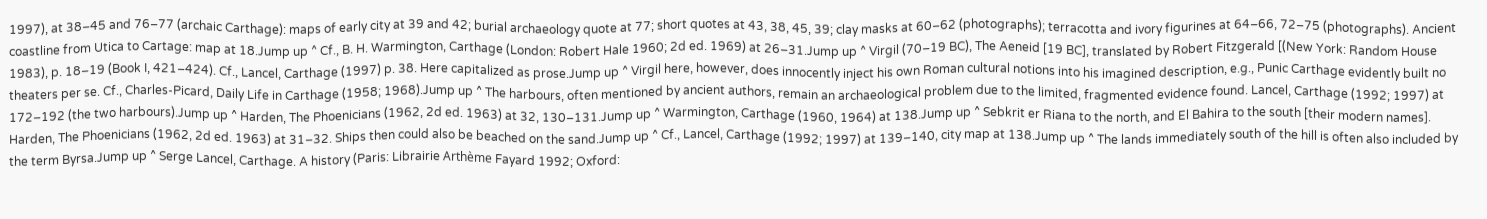1997), at 38–45 and 76–77 (archaic Carthage): maps of early city at 39 and 42; burial archaeology quote at 77; short quotes at 43, 38, 45, 39; clay masks at 60–62 (photographs); terracotta and ivory figurines at 64–66, 72–75 (photographs). Ancient coastline from Utica to Cartage: map at 18.Jump up ^ Cf., B. H. Warmington, Carthage (London: Robert Hale 1960; 2d ed. 1969) at 26–31.Jump up ^ Virgil (70–19 BC), The Aeneid [19 BC], translated by Robert Fitzgerald [(New York: Random House 1983), p. 18–19 (Book I, 421–424). Cf., Lancel, Carthage (1997) p. 38. Here capitalized as prose.Jump up ^ Virgil here, however, does innocently inject his own Roman cultural notions into his imagined description, e.g., Punic Carthage evidently built no theaters per se. Cf., Charles-Picard, Daily Life in Carthage (1958; 1968).Jump up ^ The harbours, often mentioned by ancient authors, remain an archaeological problem due to the limited, fragmented evidence found. Lancel, Carthage (1992; 1997) at 172–192 (the two harbours).Jump up ^ Harden, The Phoenicians (1962, 2d ed. 1963) at 32, 130–131.Jump up ^ Warmington, Carthage (1960, 1964) at 138.Jump up ^ Sebkrit er Riana to the north, and El Bahira to the south [their modern names]. Harden, The Phoenicians (1962, 2d ed. 1963) at 31–32. Ships then could also be beached on the sand.Jump up ^ Cf., Lancel, Carthage (1992; 1997) at 139–140, city map at 138.Jump up ^ The lands immediately south of the hill is often also included by the term Byrsa.Jump up ^ Serge Lancel, Carthage. A history (Paris: Librairie Arthème Fayard 1992; Oxford: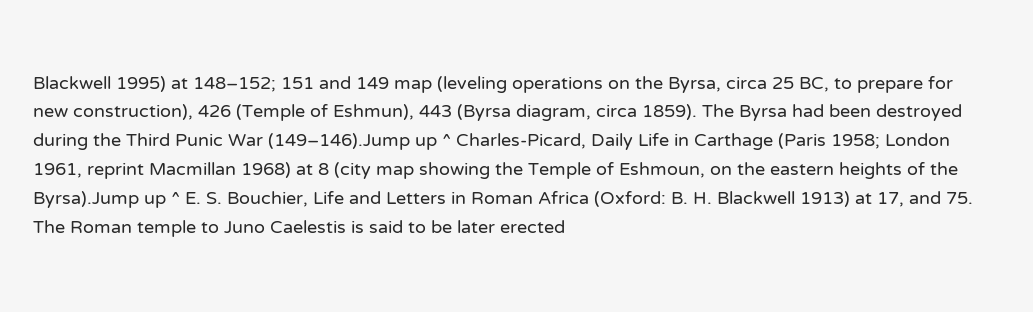Blackwell 1995) at 148–152; 151 and 149 map (leveling operations on the Byrsa, circa 25 BC, to prepare for new construction), 426 (Temple of Eshmun), 443 (Byrsa diagram, circa 1859). The Byrsa had been destroyed during the Third Punic War (149–146).Jump up ^ Charles-Picard, Daily Life in Carthage (Paris 1958; London 1961, reprint Macmillan 1968) at 8 (city map showing the Temple of Eshmoun, on the eastern heights of the Byrsa).Jump up ^ E. S. Bouchier, Life and Letters in Roman Africa (Oxford: B. H. Blackwell 1913) at 17, and 75. The Roman temple to Juno Caelestis is said to be later erected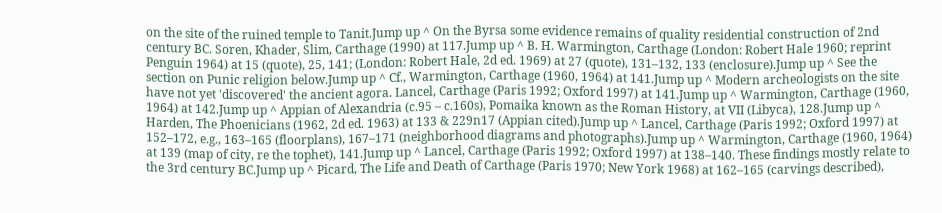on the site of the ruined temple to Tanit.Jump up ^ On the Byrsa some evidence remains of quality residential construction of 2nd century BC. Soren, Khader, Slim, Carthage (1990) at 117.Jump up ^ B. H. Warmington, Carthage (London: Robert Hale 1960; reprint Penguin 1964) at 15 (quote), 25, 141; (London: Robert Hale, 2d ed. 1969) at 27 (quote), 131–132, 133 (enclosure).Jump up ^ See the section on Punic religion below.Jump up ^ Cf., Warmington, Carthage (1960, 1964) at 141.Jump up ^ Modern archeologists on the site have not yet 'discovered' the ancient agora. Lancel, Carthage (Paris 1992; Oxford 1997) at 141.Jump up ^ Warmington, Carthage (1960, 1964) at 142.Jump up ^ Appian of Alexandria (c.95 – c.160s), Pomaika known as the Roman History, at VII (Libyca), 128.Jump up ^ Harden, The Phoenicians (1962, 2d ed. 1963) at 133 & 229n17 (Appian cited).Jump up ^ Lancel, Carthage (Paris 1992; Oxford 1997) at 152–172, e.g., 163–165 (floorplans), 167–171 (neighborhood diagrams and photographs).Jump up ^ Warmington, Carthage (1960, 1964) at 139 (map of city, re the tophet), 141.Jump up ^ Lancel, Carthage (Paris 1992; Oxford 1997) at 138–140. These findings mostly relate to the 3rd century BC.Jump up ^ Picard, The Life and Death of Carthage (Paris 1970; New York 1968) at 162–165 (carvings described),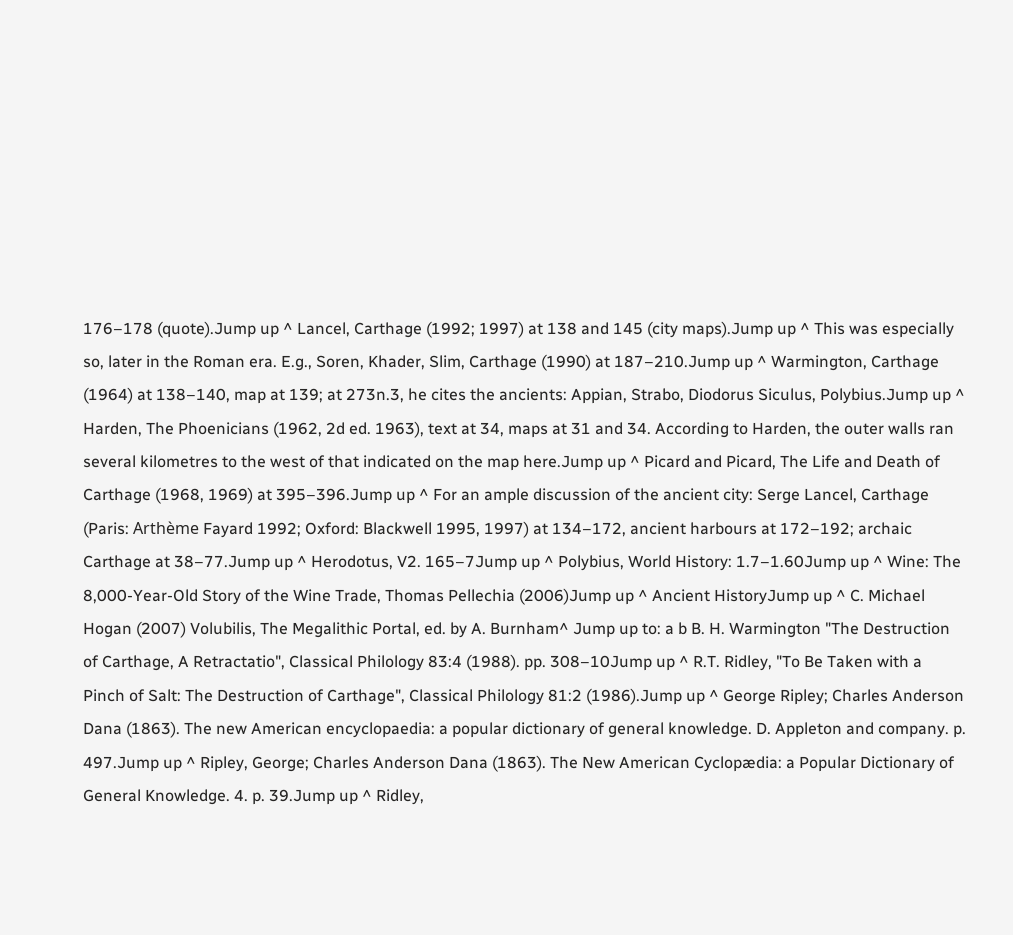176–178 (quote).Jump up ^ Lancel, Carthage (1992; 1997) at 138 and 145 (city maps).Jump up ^ This was especially so, later in the Roman era. E.g., Soren, Khader, Slim, Carthage (1990) at 187–210.Jump up ^ Warmington, Carthage (1964) at 138–140, map at 139; at 273n.3, he cites the ancients: Appian, Strabo, Diodorus Siculus, Polybius.Jump up ^ Harden, The Phoenicians (1962, 2d ed. 1963), text at 34, maps at 31 and 34. According to Harden, the outer walls ran several kilometres to the west of that indicated on the map here.Jump up ^ Picard and Picard, The Life and Death of Carthage (1968, 1969) at 395–396.Jump up ^ For an ample discussion of the ancient city: Serge Lancel, Carthage (Paris: Arthème Fayard 1992; Oxford: Blackwell 1995, 1997) at 134–172, ancient harbours at 172–192; archaic Carthage at 38–77.Jump up ^ Herodotus, V2. 165–7Jump up ^ Polybius, World History: 1.7–1.60Jump up ^ Wine: The 8,000-Year-Old Story of the Wine Trade, Thomas Pellechia (2006)Jump up ^ Ancient HistoryJump up ^ C. Michael Hogan (2007) Volubilis, The Megalithic Portal, ed. by A. Burnham^ Jump up to: a b B. H. Warmington "The Destruction of Carthage, A Retractatio", Classical Philology 83:4 (1988). pp. 308–10Jump up ^ R.T. Ridley, "To Be Taken with a Pinch of Salt: The Destruction of Carthage", Classical Philology 81:2 (1986).Jump up ^ George Ripley; Charles Anderson Dana (1863). The new American encyclopaedia: a popular dictionary of general knowledge. D. Appleton and company. p. 497.Jump up ^ Ripley, George; Charles Anderson Dana (1863). The New American Cyclopædia: a Popular Dictionary of General Knowledge. 4. p. 39.Jump up ^ Ridley,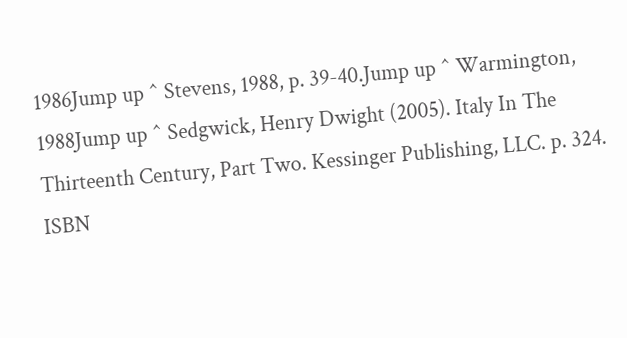1986Jump up ^ Stevens, 1988, p. 39-40.Jump up ^ Warmington, 1988Jump up ^ Sedgwick, Henry Dwight (2005). Italy In The Thirteenth Century, Part Two. Kessinger Publishing, LLC. p. 324. ISBN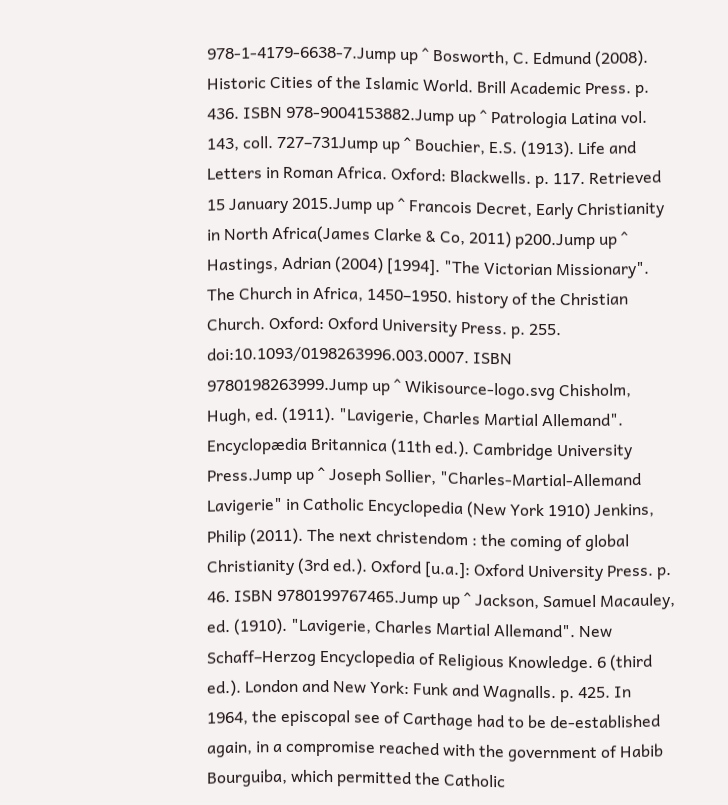978-1-4179-6638-7.Jump up ^ Bosworth, C. Edmund (2008). Historic Cities of the Islamic World. Brill Academic Press. p. 436. ISBN 978-9004153882.Jump up ^ Patrologia Latina vol. 143, coll. 727–731Jump up ^ Bouchier, E.S. (1913). Life and Letters in Roman Africa. Oxford: Blackwells. p. 117. Retrieved 15 January 2015.Jump up ^ Francois Decret, Early Christianity in North Africa(James Clarke & Co, 2011) p200.Jump up ^ Hastings, Adrian (2004) [1994]. "The Victorian Missionary". The Church in Africa, 1450–1950. history of the Christian Church. Oxford: Oxford University Press. p. 255. doi:10.1093/0198263996.003.0007. ISBN 9780198263999.Jump up ^ Wikisource-logo.svg Chisholm, Hugh, ed. (1911). "Lavigerie, Charles Martial Allemand". Encyclopædia Britannica (11th ed.). Cambridge University Press.Jump up ^ Joseph Sollier, "Charles-Martial-Allemand Lavigerie" in Catholic Encyclopedia (New York 1910) Jenkins, Philip (2011). The next christendom : the coming of global Christianity (3rd ed.). Oxford [u.a.]: Oxford University Press. p. 46. ISBN 9780199767465.Jump up ^ Jackson, Samuel Macauley, ed. (1910). "Lavigerie, Charles Martial Allemand". New Schaff–Herzog Encyclopedia of Religious Knowledge. 6 (third ed.). London and New York: Funk and Wagnalls. p. 425. In 1964, the episcopal see of Carthage had to be de-established again, in a compromise reached with the government of Habib Bourguiba, which permitted the Catholic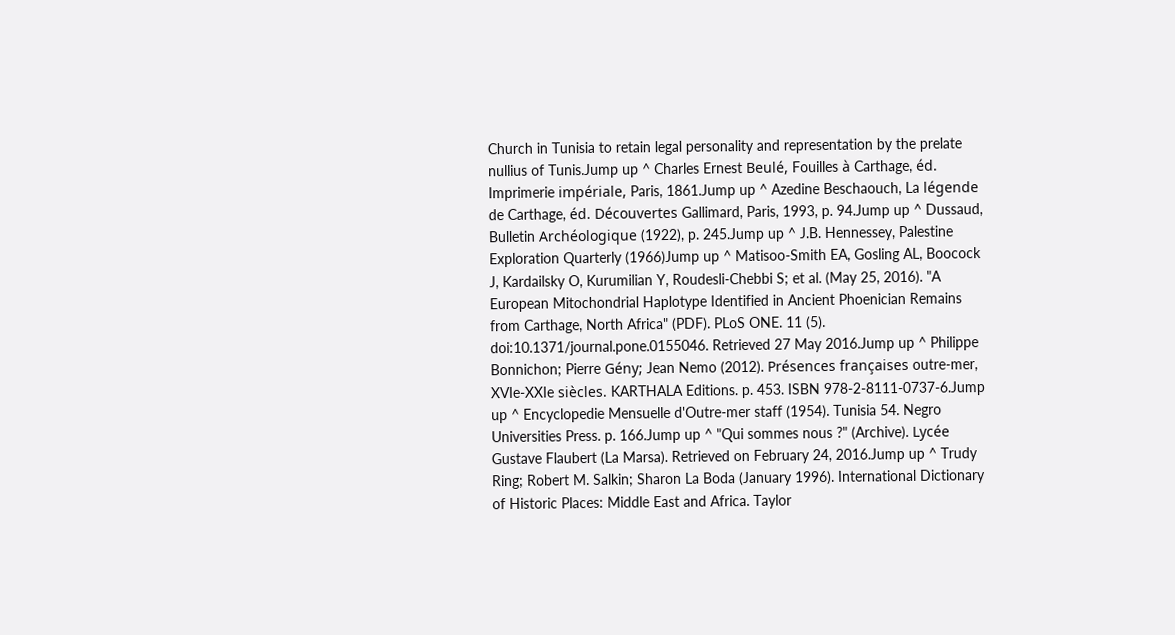Church in Tunisia to retain legal personality and representation by the prelate nullius of Tunis.Jump up ^ Charles Ernest Beulé, Fouilles à Carthage, éd. Imprimerie impériale, Paris, 1861.Jump up ^ Azedine Beschaouch, La légende de Carthage, éd. Découvertes Gallimard, Paris, 1993, p. 94.Jump up ^ Dussaud, Bulletin Archéologique (1922), p. 245.Jump up ^ J.B. Hennessey, Palestine Exploration Quarterly (1966)Jump up ^ Matisoo-Smith EA, Gosling AL, Boocock J, Kardailsky O, Kurumilian Y, Roudesli-Chebbi S; et al. (May 25, 2016). "A European Mitochondrial Haplotype Identified in Ancient Phoenician Remains from Carthage, North Africa" (PDF). PLoS ONE. 11 (5). doi:10.1371/journal.pone.0155046. Retrieved 27 May 2016.Jump up ^ Philippe Bonnichon; Pierre Gény; Jean Nemo (2012). Présences françaises outre-mer, XVIe-XXIe siècles. KARTHALA Editions. p. 453. ISBN 978-2-8111-0737-6.Jump up ^ Encyclopedie Mensuelle d'Outre-mer staff (1954). Tunisia 54. Negro Universities Press. p. 166.Jump up ^ "Qui sommes nous ?" (Archive). Lycée Gustave Flaubert (La Marsa). Retrieved on February 24, 2016.Jump up ^ Trudy Ring; Robert M. Salkin; Sharon La Boda (January 1996). International Dictionary of Historic Places: Middle East and Africa. Taylor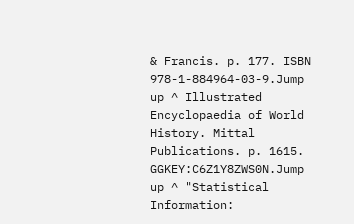& Francis. p. 177. ISBN 978-1-884964-03-9.Jump up ^ Illustrated Encyclopaedia of World History. Mittal Publications. p. 1615. GGKEY:C6Z1Y8ZWS0N.Jump up ^ "Statistical Information: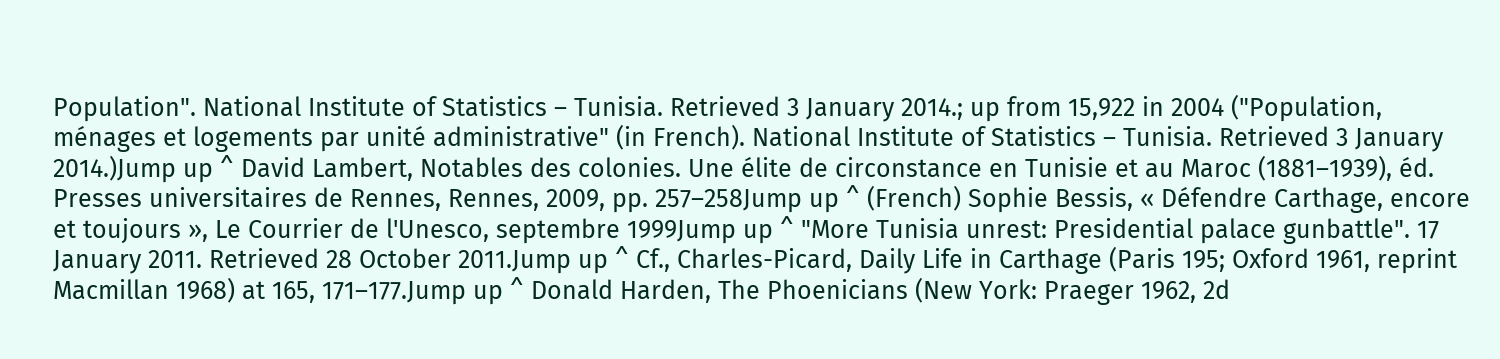Population". National Institute of Statistics – Tunisia. Retrieved 3 January 2014.; up from 15,922 in 2004 ("Population, ménages et logements par unité administrative" (in French). National Institute of Statistics – Tunisia. Retrieved 3 January 2014.)Jump up ^ David Lambert, Notables des colonies. Une élite de circonstance en Tunisie et au Maroc (1881–1939), éd. Presses universitaires de Rennes, Rennes, 2009, pp. 257–258Jump up ^ (French) Sophie Bessis, « Défendre Carthage, encore et toujours », Le Courrier de l'Unesco, septembre 1999Jump up ^ "More Tunisia unrest: Presidential palace gunbattle". 17 January 2011. Retrieved 28 October 2011.Jump up ^ Cf., Charles-Picard, Daily Life in Carthage (Paris 195; Oxford 1961, reprint Macmillan 1968) at 165, 171–177.Jump up ^ Donald Harden, The Phoenicians (New York: Praeger 1962, 2d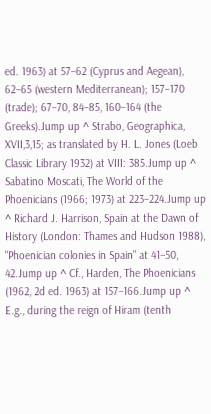ed. 1963) at 57–62 (Cyprus and Aegean), 62–65 (western Mediterranean); 157–170 (trade); 67–70, 84–85, 160–164 (the Greeks).Jump up ^ Strabo, Geographica, XVII,3,15; as translated by H. L. Jones (Loeb Classic Library 1932) at VIII: 385.Jump up ^ Sabatino Moscati, The World of the Phoenicians (1966; 1973) at 223–224.Jump up ^ Richard J. Harrison, Spain at the Dawn of History (London: Thames and Hudson 1988), "Phoenician colonies in Spain" at 41–50, 42.Jump up ^ Cf., Harden, The Phoenicians (1962, 2d ed. 1963) at 157–166.Jump up ^ E.g., during the reign of Hiram (tenth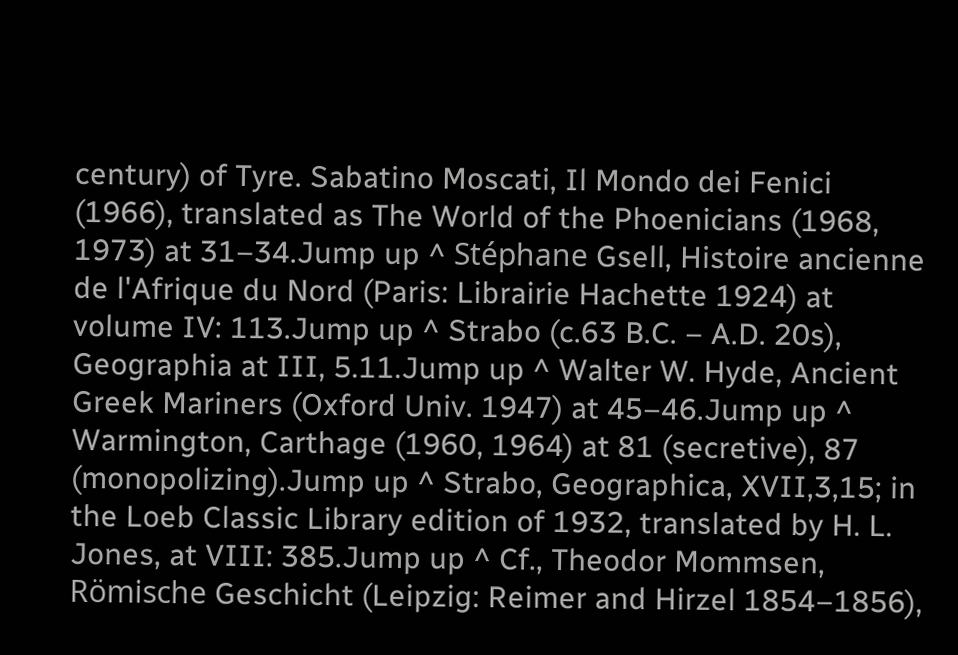century) of Tyre. Sabatino Moscati, Il Mondo dei Fenici (1966), translated as The World of the Phoenicians (1968, 1973) at 31–34.Jump up ^ Stéphane Gsell, Histoire ancienne de l'Afrique du Nord (Paris: Librairie Hachette 1924) at volume IV: 113.Jump up ^ Strabo (c.63 B.C. – A.D. 20s), Geographia at III, 5.11.Jump up ^ Walter W. Hyde, Ancient Greek Mariners (Oxford Univ. 1947) at 45–46.Jump up ^ Warmington, Carthage (1960, 1964) at 81 (secretive), 87 (monopolizing).Jump up ^ Strabo, Geographica, XVII,3,15; in the Loeb Classic Library edition of 1932, translated by H. L. Jones, at VIII: 385.Jump up ^ Cf., Theodor Mommsen, Römische Geschicht (Leipzig: Reimer and Hirzel 1854–1856),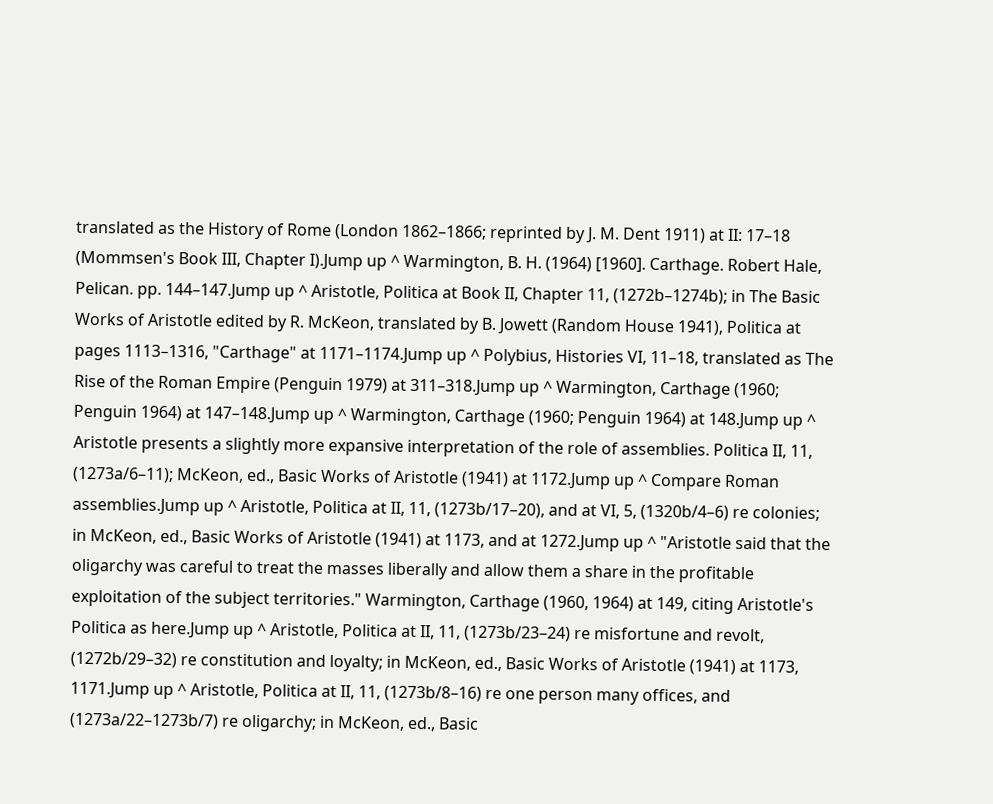translated as the History of Rome (London 1862–1866; reprinted by J. M. Dent 1911) at II: 17–18 (Mommsen's Book III, Chapter I).Jump up ^ Warmington, B. H. (1964) [1960]. Carthage. Robert Hale, Pelican. pp. 144–147.Jump up ^ Aristotle, Politica at Book II, Chapter 11, (1272b–1274b); in The Basic Works of Aristotle edited by R. McKeon, translated by B. Jowett (Random House 1941), Politica at pages 1113–1316, "Carthage" at 1171–1174.Jump up ^ Polybius, Histories VI, 11–18, translated as The Rise of the Roman Empire (Penguin 1979) at 311–318.Jump up ^ Warmington, Carthage (1960; Penguin 1964) at 147–148.Jump up ^ Warmington, Carthage (1960; Penguin 1964) at 148.Jump up ^ Aristotle presents a slightly more expansive interpretation of the role of assemblies. Politica II, 11, (1273a/6–11); McKeon, ed., Basic Works of Aristotle (1941) at 1172.Jump up ^ Compare Roman assemblies.Jump up ^ Aristotle, Politica at II, 11, (1273b/17–20), and at VI, 5, (1320b/4–6) re colonies; in McKeon, ed., Basic Works of Aristotle (1941) at 1173, and at 1272.Jump up ^ "Aristotle said that the oligarchy was careful to treat the masses liberally and allow them a share in the profitable exploitation of the subject territories." Warmington, Carthage (1960, 1964) at 149, citing Aristotle's Politica as here.Jump up ^ Aristotle, Politica at II, 11, (1273b/23–24) re misfortune and revolt, (1272b/29–32) re constitution and loyalty; in McKeon, ed., Basic Works of Aristotle (1941) at 1173, 1171.Jump up ^ Aristotle, Politica at II, 11, (1273b/8–16) re one person many offices, and (1273a/22–1273b/7) re oligarchy; in McKeon, ed., Basic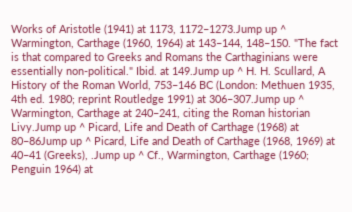Works of Aristotle (1941) at 1173, 1172–1273.Jump up ^ Warmington, Carthage (1960, 1964) at 143–144, 148–150. "The fact is that compared to Greeks and Romans the Carthaginians were essentially non-political." Ibid. at 149.Jump up ^ H. H. Scullard, A History of the Roman World, 753–146 BC (London: Methuen 1935, 4th ed. 1980; reprint Routledge 1991) at 306–307.Jump up ^ Warmington, Carthage at 240–241, citing the Roman historian Livy.Jump up ^ Picard, Life and Death of Carthage (1968) at 80–86Jump up ^ Picard, Life and Death of Carthage (1968, 1969) at 40–41 (Greeks), .Jump up ^ Cf., Warmington, Carthage (1960; Penguin 1964) at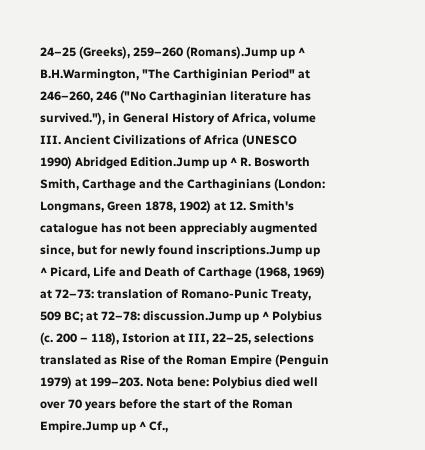24–25 (Greeks), 259–260 (Romans).Jump up ^ B.H.Warmington, "The Carthiginian Period" at 246–260, 246 ("No Carthaginian literature has survived."), in General History of Africa, volume III. Ancient Civilizations of Africa (UNESCO 1990) Abridged Edition.Jump up ^ R. Bosworth Smith, Carthage and the Carthaginians (London: Longmans, Green 1878, 1902) at 12. Smith's catalogue has not been appreciably augmented since, but for newly found inscriptions.Jump up ^ Picard, Life and Death of Carthage (1968, 1969) at 72–73: translation of Romano-Punic Treaty, 509 BC; at 72–78: discussion.Jump up ^ Polybius (c. 200 – 118), Istorion at III, 22–25, selections translated as Rise of the Roman Empire (Penguin 1979) at 199–203. Nota bene: Polybius died well over 70 years before the start of the Roman Empire.Jump up ^ Cf.,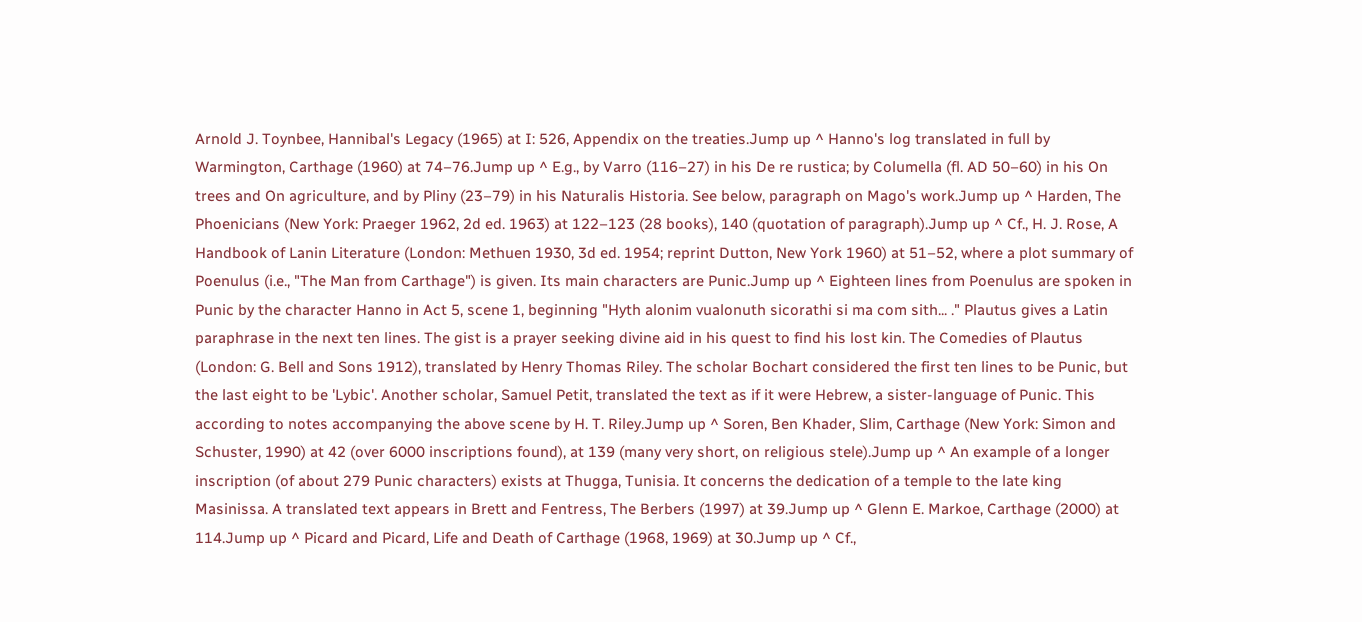Arnold J. Toynbee, Hannibal's Legacy (1965) at I: 526, Appendix on the treaties.Jump up ^ Hanno's log translated in full by Warmington, Carthage (1960) at 74–76.Jump up ^ E.g., by Varro (116–27) in his De re rustica; by Columella (fl. AD 50–60) in his On trees and On agriculture, and by Pliny (23–79) in his Naturalis Historia. See below, paragraph on Mago's work.Jump up ^ Harden, The Phoenicians (New York: Praeger 1962, 2d ed. 1963) at 122–123 (28 books), 140 (quotation of paragraph).Jump up ^ Cf., H. J. Rose, A Handbook of Lanin Literature (London: Methuen 1930, 3d ed. 1954; reprint Dutton, New York 1960) at 51–52, where a plot summary of Poenulus (i.e., "The Man from Carthage") is given. Its main characters are Punic.Jump up ^ Eighteen lines from Poenulus are spoken in Punic by the character Hanno in Act 5, scene 1, beginning "Hyth alonim vualonuth sicorathi si ma com sith... ." Plautus gives a Latin paraphrase in the next ten lines. The gist is a prayer seeking divine aid in his quest to find his lost kin. The Comedies of Plautus (London: G. Bell and Sons 1912), translated by Henry Thomas Riley. The scholar Bochart considered the first ten lines to be Punic, but the last eight to be 'Lybic'. Another scholar, Samuel Petit, translated the text as if it were Hebrew, a sister-language of Punic. This according to notes accompanying the above scene by H. T. Riley.Jump up ^ Soren, Ben Khader, Slim, Carthage (New York: Simon and Schuster, 1990) at 42 (over 6000 inscriptions found), at 139 (many very short, on religious stele).Jump up ^ An example of a longer inscription (of about 279 Punic characters) exists at Thugga, Tunisia. It concerns the dedication of a temple to the late king Masinissa. A translated text appears in Brett and Fentress, The Berbers (1997) at 39.Jump up ^ Glenn E. Markoe, Carthage (2000) at 114.Jump up ^ Picard and Picard, Life and Death of Carthage (1968, 1969) at 30.Jump up ^ Cf.,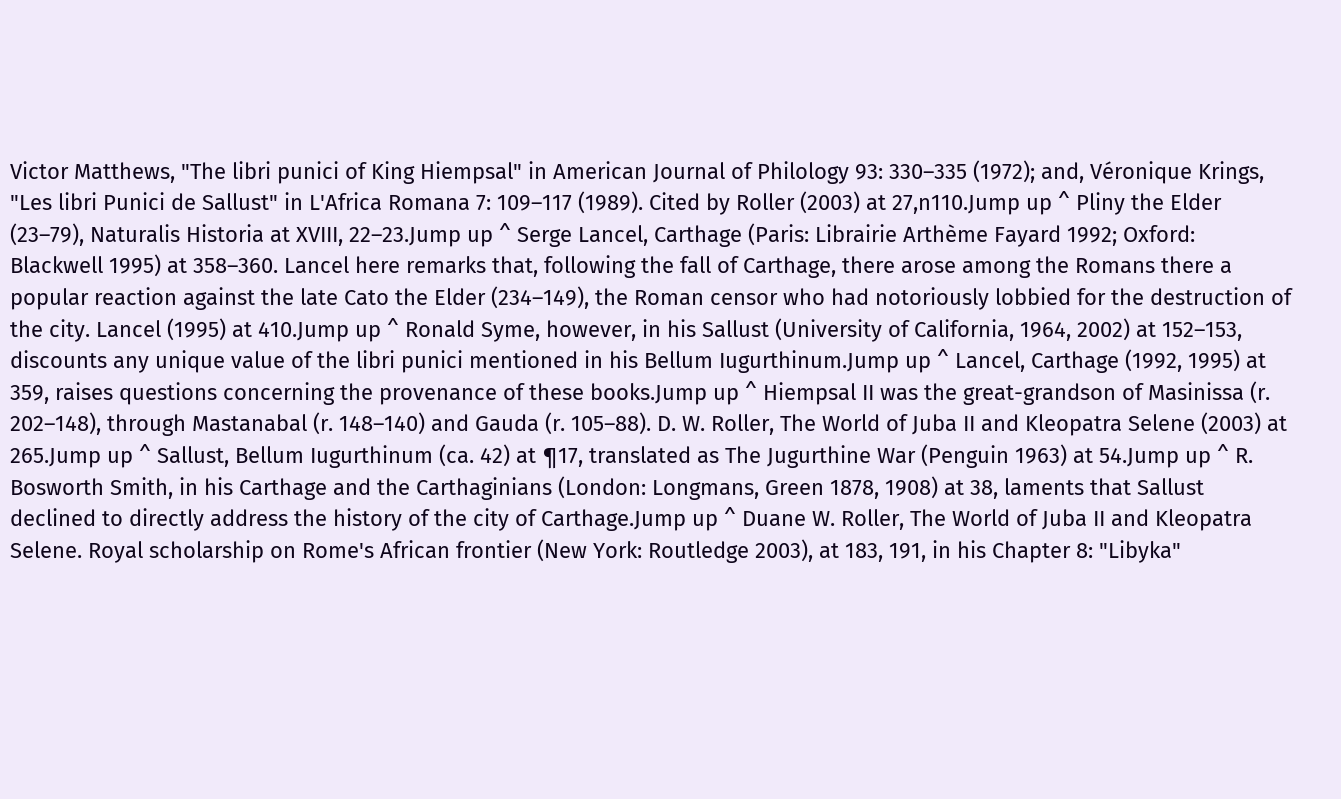Victor Matthews, "The libri punici of King Hiempsal" in American Journal of Philology 93: 330–335 (1972); and, Véronique Krings, "Les libri Punici de Sallust" in L'Africa Romana 7: 109–117 (1989). Cited by Roller (2003) at 27,n110.Jump up ^ Pliny the Elder (23–79), Naturalis Historia at XVIII, 22–23.Jump up ^ Serge Lancel, Carthage (Paris: Librairie Arthème Fayard 1992; Oxford: Blackwell 1995) at 358–360. Lancel here remarks that, following the fall of Carthage, there arose among the Romans there a popular reaction against the late Cato the Elder (234–149), the Roman censor who had notoriously lobbied for the destruction of the city. Lancel (1995) at 410.Jump up ^ Ronald Syme, however, in his Sallust (University of California, 1964, 2002) at 152–153, discounts any unique value of the libri punici mentioned in his Bellum Iugurthinum.Jump up ^ Lancel, Carthage (1992, 1995) at 359, raises questions concerning the provenance of these books.Jump up ^ Hiempsal II was the great-grandson of Masinissa (r. 202–148), through Mastanabal (r. 148–140) and Gauda (r. 105–88). D. W. Roller, The World of Juba II and Kleopatra Selene (2003) at 265.Jump up ^ Sallust, Bellum Iugurthinum (ca. 42) at ¶17, translated as The Jugurthine War (Penguin 1963) at 54.Jump up ^ R. Bosworth Smith, in his Carthage and the Carthaginians (London: Longmans, Green 1878, 1908) at 38, laments that Sallust declined to directly address the history of the city of Carthage.Jump up ^ Duane W. Roller, The World of Juba II and Kleopatra Selene. Royal scholarship on Rome's African frontier (New York: Routledge 2003), at 183, 191, in his Chapter 8: "Libyka"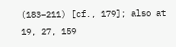(183–211) [cf., 179]; also at 19, 27, 159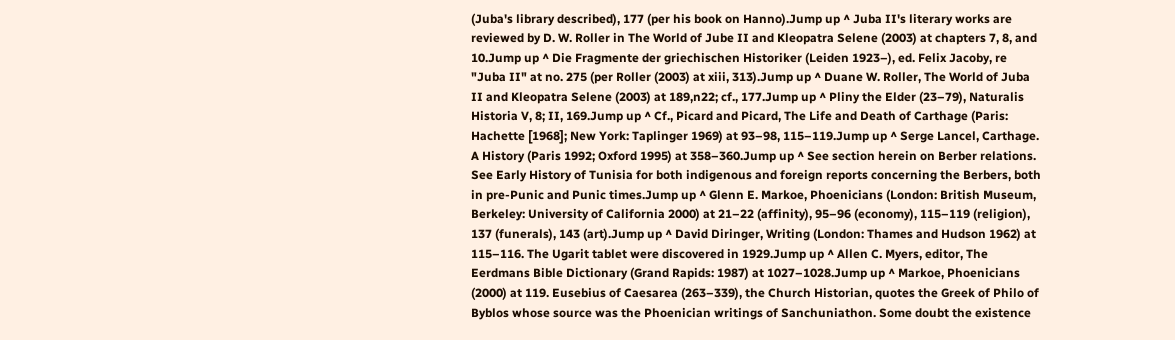(Juba's library described), 177 (per his book on Hanno).Jump up ^ Juba II's literary works are reviewed by D. W. Roller in The World of Jube II and Kleopatra Selene (2003) at chapters 7, 8, and 10.Jump up ^ Die Fragmente der griechischen Historiker (Leiden 1923–), ed. Felix Jacoby, re "Juba II" at no. 275 (per Roller (2003) at xiii, 313).Jump up ^ Duane W. Roller, The World of Juba II and Kleopatra Selene (2003) at 189,n22; cf., 177.Jump up ^ Pliny the Elder (23–79), Naturalis Historia V, 8; II, 169.Jump up ^ Cf., Picard and Picard, The Life and Death of Carthage (Paris: Hachette [1968]; New York: Taplinger 1969) at 93–98, 115–119.Jump up ^ Serge Lancel, Carthage. A History (Paris 1992; Oxford 1995) at 358–360.Jump up ^ See section herein on Berber relations. See Early History of Tunisia for both indigenous and foreign reports concerning the Berbers, both in pre-Punic and Punic times.Jump up ^ Glenn E. Markoe, Phoenicians (London: British Museum, Berkeley: University of California 2000) at 21–22 (affinity), 95–96 (economy), 115–119 (religion), 137 (funerals), 143 (art).Jump up ^ David Diringer, Writing (London: Thames and Hudson 1962) at 115–116. The Ugarit tablet were discovered in 1929.Jump up ^ Allen C. Myers, editor, The Eerdmans Bible Dictionary (Grand Rapids: 1987) at 1027–1028.Jump up ^ Markoe, Phoenicians (2000) at 119. Eusebius of Caesarea (263–339), the Church Historian, quotes the Greek of Philo of Byblos whose source was the Phoenician writings of Sanchuniathon. Some doubt the existence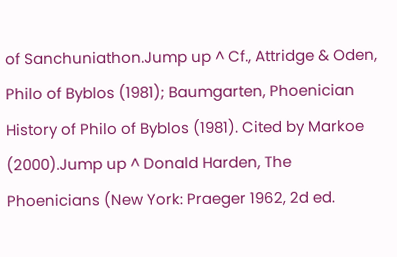of Sanchuniathon.Jump up ^ Cf., Attridge & Oden, Philo of Byblos (1981); Baumgarten, Phoenician History of Philo of Byblos (1981). Cited by Markoe (2000).Jump up ^ Donald Harden, The Phoenicians (New York: Praeger 1962, 2d ed.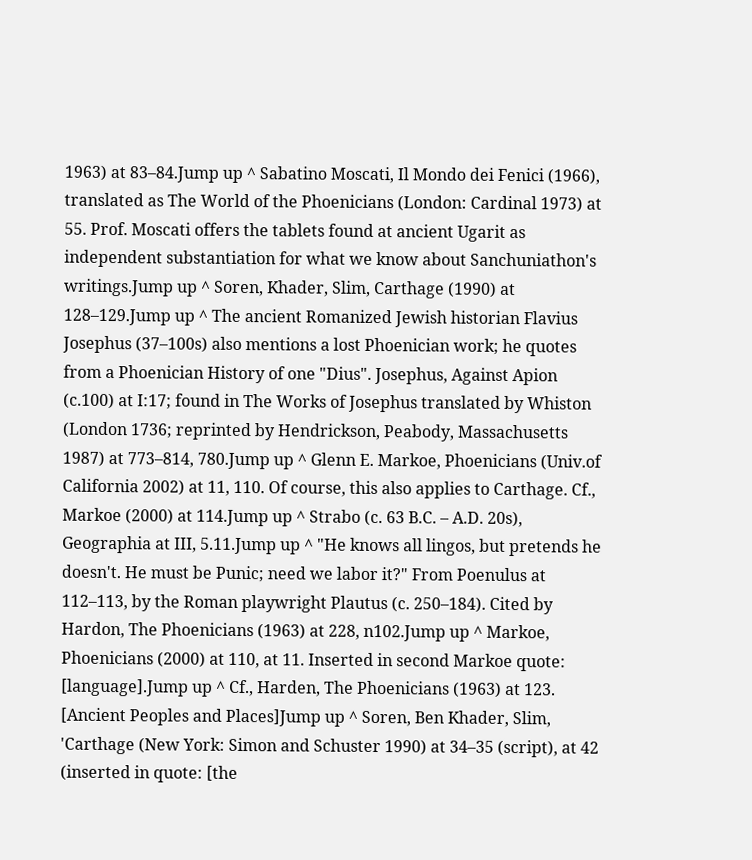1963) at 83–84.Jump up ^ Sabatino Moscati, Il Mondo dei Fenici (1966), translated as The World of the Phoenicians (London: Cardinal 1973) at 55. Prof. Moscati offers the tablets found at ancient Ugarit as independent substantiation for what we know about Sanchuniathon's writings.Jump up ^ Soren, Khader, Slim, Carthage (1990) at 128–129.Jump up ^ The ancient Romanized Jewish historian Flavius Josephus (37–100s) also mentions a lost Phoenician work; he quotes from a Phoenician History of one "Dius". Josephus, Against Apion (c.100) at I:17; found in The Works of Josephus translated by Whiston (London 1736; reprinted by Hendrickson, Peabody, Massachusetts 1987) at 773–814, 780.Jump up ^ Glenn E. Markoe, Phoenicians (Univ.of California 2002) at 11, 110. Of course, this also applies to Carthage. Cf., Markoe (2000) at 114.Jump up ^ Strabo (c. 63 B.C. – A.D. 20s), Geographia at III, 5.11.Jump up ^ "He knows all lingos, but pretends he doesn't. He must be Punic; need we labor it?" From Poenulus at 112–113, by the Roman playwright Plautus (c. 250–184). Cited by Hardon, The Phoenicians (1963) at 228, n102.Jump up ^ Markoe, Phoenicians (2000) at 110, at 11. Inserted in second Markoe quote: [language].Jump up ^ Cf., Harden, The Phoenicians (1963) at 123. [Ancient Peoples and Places]Jump up ^ Soren, Ben Khader, Slim, 'Carthage (New York: Simon and Schuster 1990) at 34–35 (script), at 42 (inserted in quote: [the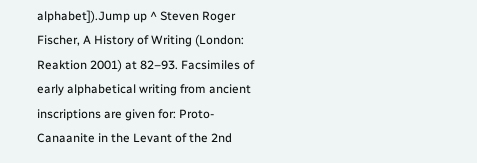alphabet]).Jump up ^ Steven Roger Fischer, A History of Writing (London: Reaktion 2001) at 82–93. Facsimiles of early alphabetical writing from ancient inscriptions are given for: Proto-Canaanite in the Levant of the 2nd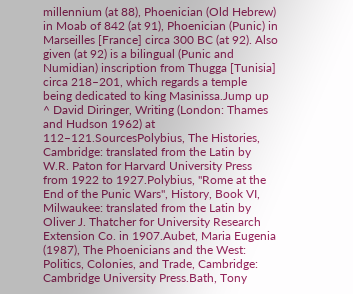millennium (at 88), Phoenician (Old Hebrew) in Moab of 842 (at 91), Phoenician (Punic) in Marseilles [France] circa 300 BC (at 92). Also given (at 92) is a bilingual (Punic and Numidian) inscription from Thugga [Tunisia] circa 218–201, which regards a temple being dedicated to king Masinissa.Jump up ^ David Diringer, Writing (London: Thames and Hudson 1962) at 112–121.SourcesPolybius, The Histories, Cambridge: translated from the Latin by W.R. Paton for Harvard University Press from 1922 to 1927.Polybius, "Rome at the End of the Punic Wars", History, Book VI, Milwaukee: translated from the Latin by Oliver J. Thatcher for University Research Extension Co. in 1907.Aubet, Maria Eugenia (1987), The Phoenicians and the West: Politics, Colonies, and Trade, Cambridge: Cambridge University Press.Bath, Tony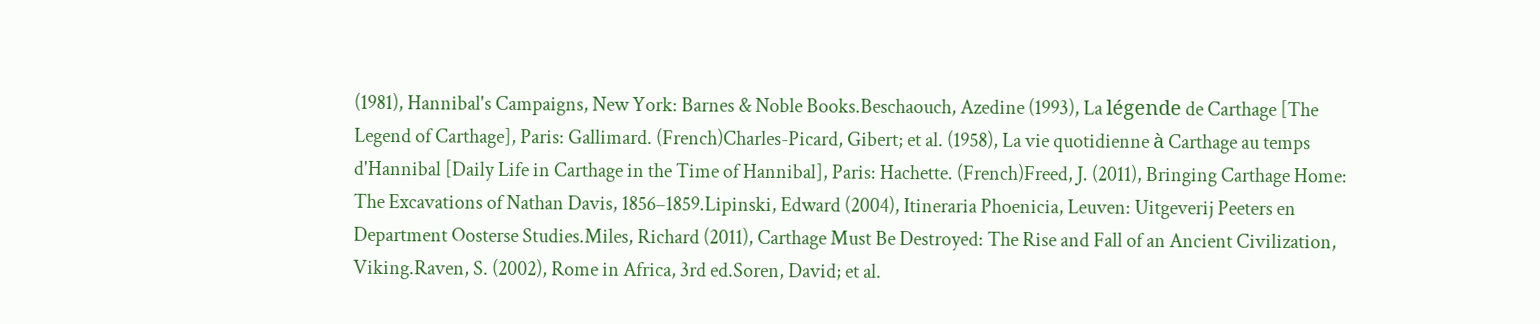(1981), Hannibal's Campaigns, New York: Barnes & Noble Books.Beschaouch, Azedine (1993), La légende de Carthage [The Legend of Carthage], Paris: Gallimard. (French)Charles-Picard, Gibert; et al. (1958), La vie quotidienne à Carthage au temps d'Hannibal [Daily Life in Carthage in the Time of Hannibal], Paris: Hachette. (French)Freed, J. (2011), Bringing Carthage Home: The Excavations of Nathan Davis, 1856–1859.Lipinski, Edward (2004), Itineraria Phoenicia, Leuven: Uitgeverij Peeters en Department Oosterse Studies.Miles, Richard (2011), Carthage Must Be Destroyed: The Rise and Fall of an Ancient Civilization, Viking.Raven, S. (2002), Rome in Africa, 3rd ed.Soren, David; et al.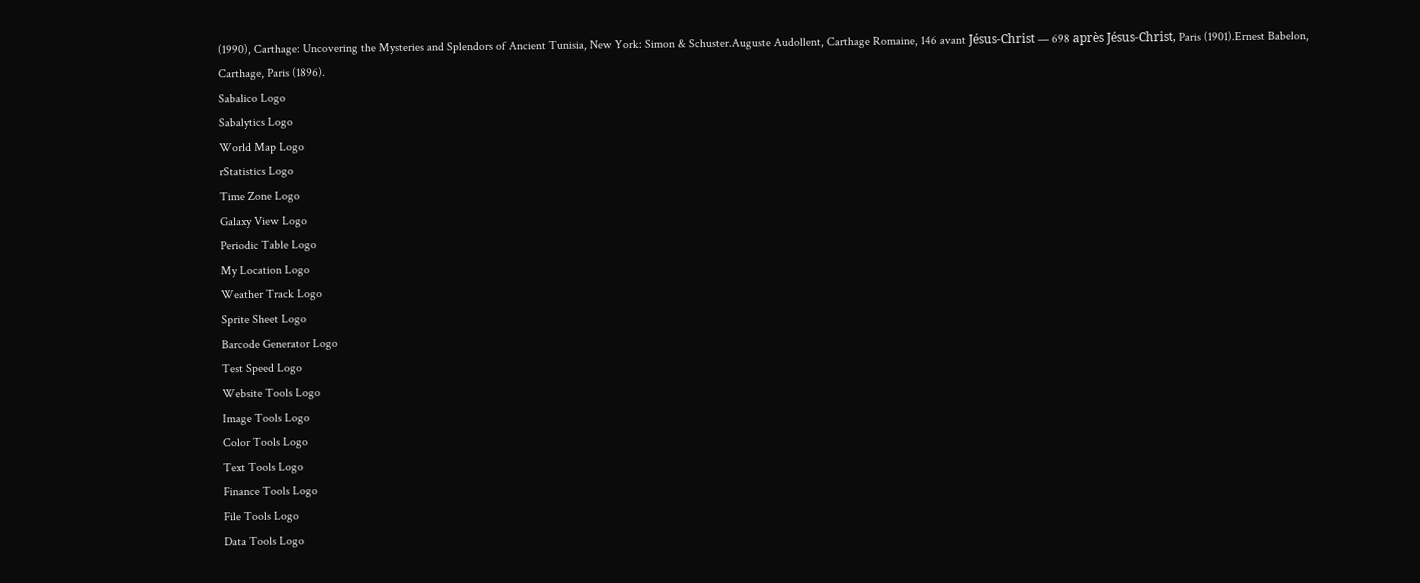(1990), Carthage: Uncovering the Mysteries and Splendors of Ancient Tunisia, New York: Simon & Schuster.Auguste Audollent, Carthage Romaine, 146 avant Jésus-Christ — 698 après Jésus-Christ, Paris (1901).Ernest Babelon, Carthage, Paris (1896).
Sabalico Logo
Sabalytics Logo
World Map Logo
rStatistics Logo
Time Zone Logo
Galaxy View Logo
Periodic Table Logo
My Location Logo
Weather Track Logo
Sprite Sheet Logo
Barcode Generator Logo
Test Speed Logo
Website Tools Logo
Image Tools Logo
Color Tools Logo
Text Tools Logo
Finance Tools Logo
File Tools Logo
Data Tools Logo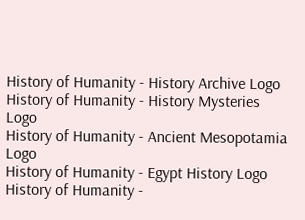History of Humanity - History Archive Logo
History of Humanity - History Mysteries Logo
History of Humanity - Ancient Mesopotamia Logo
History of Humanity - Egypt History Logo
History of Humanity -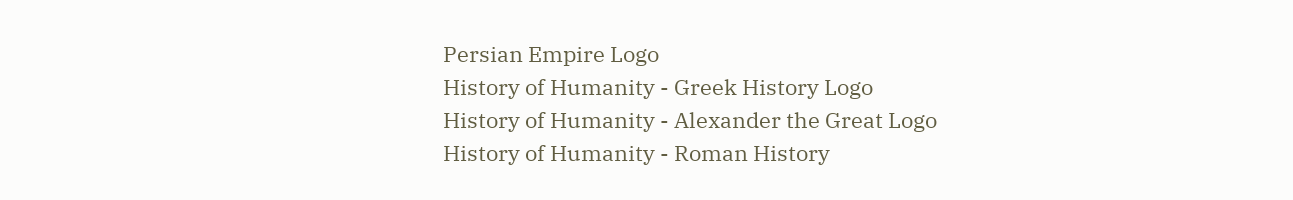Persian Empire Logo
History of Humanity - Greek History Logo
History of Humanity - Alexander the Great Logo
History of Humanity - Roman History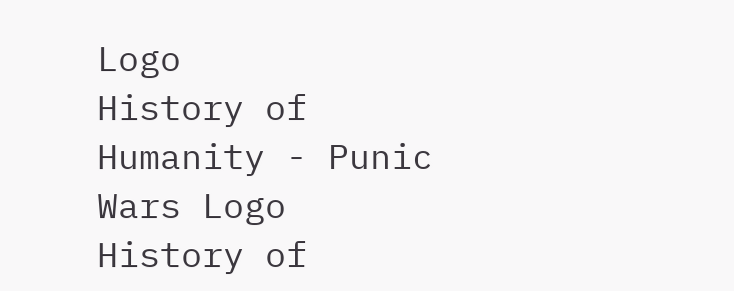Logo
History of Humanity - Punic Wars Logo
History of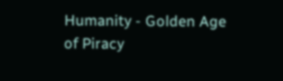Humanity - Golden Age of Piracy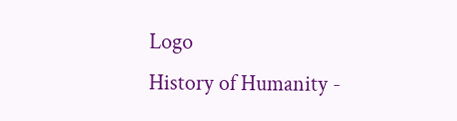Logo
History of Humanity -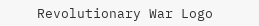Revolutionary War Logo